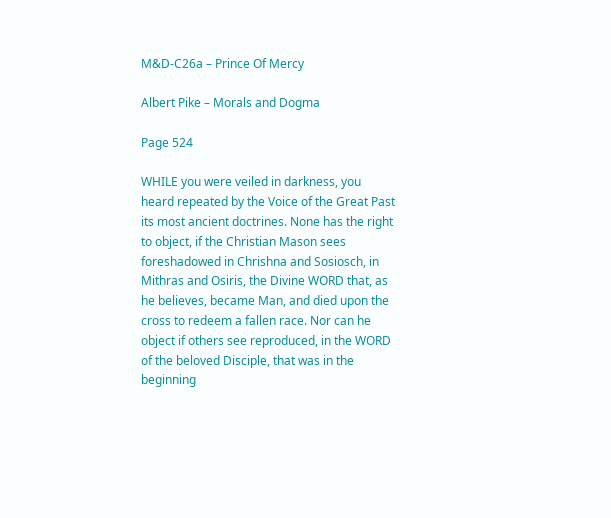M&D-C26a – Prince Of Mercy

Albert Pike – Morals and Dogma

Page 524

WHILE you were veiled in darkness, you heard repeated by the Voice of the Great Past its most ancient doctrines. None has the right to object, if the Christian Mason sees foreshadowed in Chrishna and Sosiosch, in Mithras and Osiris, the Divine WORD that, as he believes, became Man, and died upon the cross to redeem a fallen race. Nor can he object if others see reproduced, in the WORD of the beloved Disciple, that was in the beginning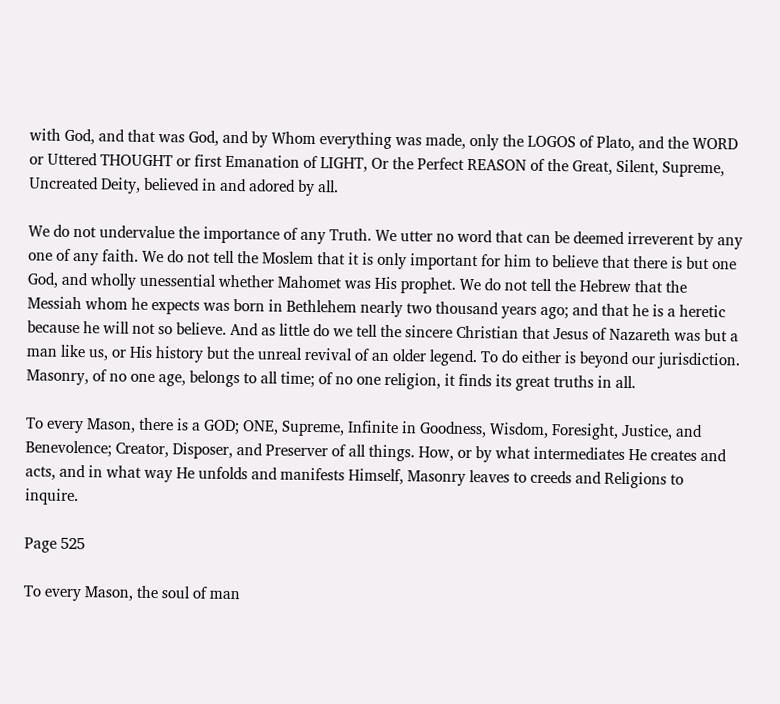with God, and that was God, and by Whom everything was made, only the LOGOS of Plato, and the WORD or Uttered THOUGHT or first Emanation of LIGHT, Or the Perfect REASON of the Great, Silent, Supreme, Uncreated Deity, believed in and adored by all.

We do not undervalue the importance of any Truth. We utter no word that can be deemed irreverent by any one of any faith. We do not tell the Moslem that it is only important for him to believe that there is but one God, and wholly unessential whether Mahomet was His prophet. We do not tell the Hebrew that the Messiah whom he expects was born in Bethlehem nearly two thousand years ago; and that he is a heretic because he will not so believe. And as little do we tell the sincere Christian that Jesus of Nazareth was but a man like us, or His history but the unreal revival of an older legend. To do either is beyond our jurisdiction. Masonry, of no one age, belongs to all time; of no one religion, it finds its great truths in all.

To every Mason, there is a GOD; ONE, Supreme, Infinite in Goodness, Wisdom, Foresight, Justice, and Benevolence; Creator, Disposer, and Preserver of all things. How, or by what intermediates He creates and acts, and in what way He unfolds and manifests Himself, Masonry leaves to creeds and Religions to inquire.

Page 525

To every Mason, the soul of man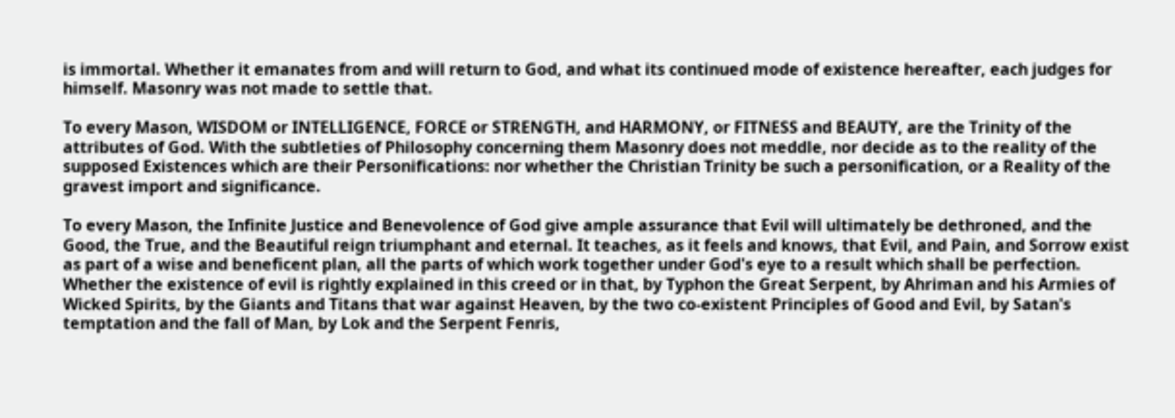is immortal. Whether it emanates from and will return to God, and what its continued mode of existence hereafter, each judges for himself. Masonry was not made to settle that.

To every Mason, WISDOM or INTELLIGENCE, FORCE or STRENGTH, and HARMONY, or FITNESS and BEAUTY, are the Trinity of the attributes of God. With the subtleties of Philosophy concerning them Masonry does not meddle, nor decide as to the reality of the supposed Existences which are their Personifications: nor whether the Christian Trinity be such a personification, or a Reality of the gravest import and significance.

To every Mason, the Infinite Justice and Benevolence of God give ample assurance that Evil will ultimately be dethroned, and the Good, the True, and the Beautiful reign triumphant and eternal. It teaches, as it feels and knows, that Evil, and Pain, and Sorrow exist as part of a wise and beneficent plan, all the parts of which work together under God's eye to a result which shall be perfection. Whether the existence of evil is rightly explained in this creed or in that, by Typhon the Great Serpent, by Ahriman and his Armies of Wicked Spirits, by the Giants and Titans that war against Heaven, by the two co-existent Principles of Good and Evil, by Satan's temptation and the fall of Man, by Lok and the Serpent Fenris,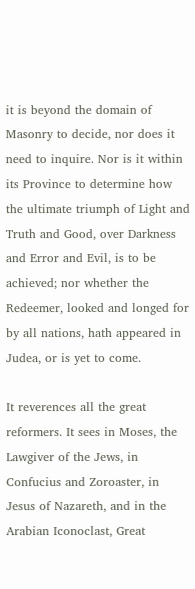it is beyond the domain of Masonry to decide, nor does it need to inquire. Nor is it within its Province to determine how the ultimate triumph of Light and Truth and Good, over Darkness and Error and Evil, is to be achieved; nor whether the Redeemer, looked and longed for by all nations, hath appeared in Judea, or is yet to come.

It reverences all the great reformers. It sees in Moses, the Lawgiver of the Jews, in Confucius and Zoroaster, in Jesus of Nazareth, and in the Arabian Iconoclast, Great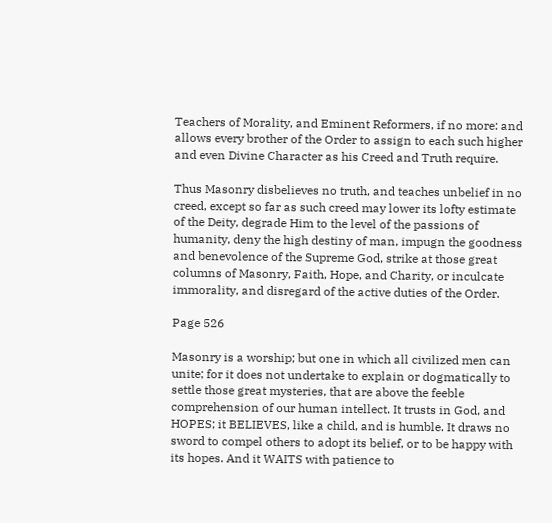Teachers of Morality, and Eminent Reformers, if no more: and allows every brother of the Order to assign to each such higher and even Divine Character as his Creed and Truth require.

Thus Masonry disbelieves no truth, and teaches unbelief in no creed, except so far as such creed may lower its lofty estimate of the Deity, degrade Him to the level of the passions of humanity, deny the high destiny of man, impugn the goodness and benevolence of the Supreme God, strike at those great columns of Masonry, Faith, Hope, and Charity, or inculcate immorality, and disregard of the active duties of the Order.

Page 526

Masonry is a worship; but one in which all civilized men can unite; for it does not undertake to explain or dogmatically to settle those great mysteries, that are above the feeble comprehension of our human intellect. It trusts in God, and HOPES; it BELIEVES, like a child, and is humble. It draws no sword to compel others to adopt its belief, or to be happy with its hopes. And it WAITS with patience to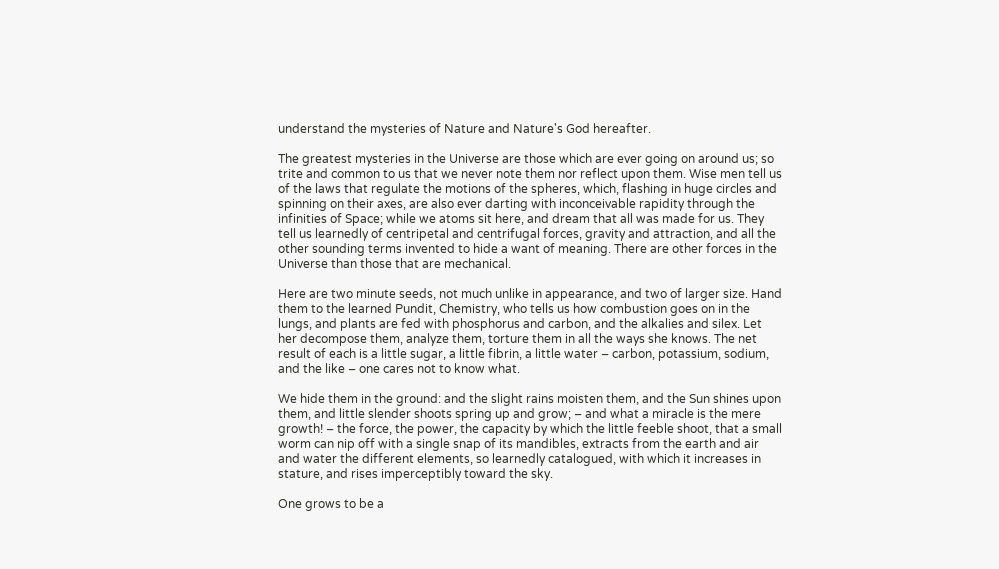understand the mysteries of Nature and Nature's God hereafter.

The greatest mysteries in the Universe are those which are ever going on around us; so trite and common to us that we never note them nor reflect upon them. Wise men tell us of the laws that regulate the motions of the spheres, which, flashing in huge circles and spinning on their axes, are also ever darting with inconceivable rapidity through the infinities of Space; while we atoms sit here, and dream that all was made for us. They tell us learnedly of centripetal and centrifugal forces, gravity and attraction, and all the other sounding terms invented to hide a want of meaning. There are other forces in the Universe than those that are mechanical.

Here are two minute seeds, not much unlike in appearance, and two of larger size. Hand them to the learned Pundit, Chemistry, who tells us how combustion goes on in the lungs, and plants are fed with phosphorus and carbon, and the alkalies and silex. Let her decompose them, analyze them, torture them in all the ways she knows. The net result of each is a little sugar, a little fibrin, a little water – carbon, potassium, sodium, and the like – one cares not to know what.

We hide them in the ground: and the slight rains moisten them, and the Sun shines upon them, and little slender shoots spring up and grow; – and what a miracle is the mere growth! – the force, the power, the capacity by which the little feeble shoot, that a small worm can nip off with a single snap of its mandibles, extracts from the earth and air and water the different elements, so learnedly catalogued, with which it increases in stature, and rises imperceptibly toward the sky.

One grows to be a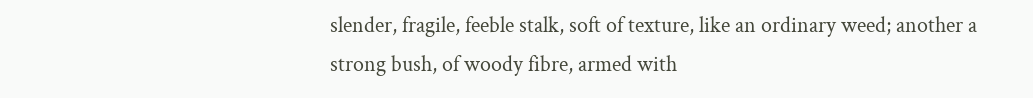slender, fragile, feeble stalk, soft of texture, like an ordinary weed; another a strong bush, of woody fibre, armed with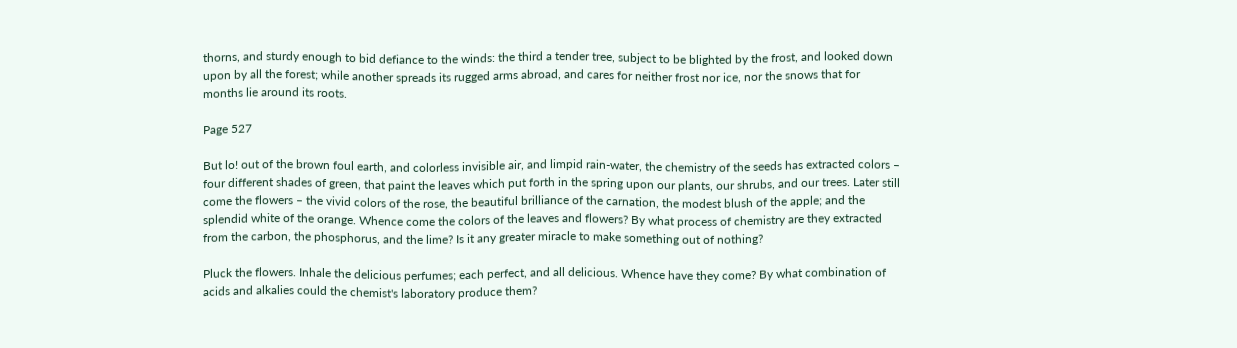thorns, and sturdy enough to bid defiance to the winds: the third a tender tree, subject to be blighted by the frost, and looked down upon by all the forest; while another spreads its rugged arms abroad, and cares for neither frost nor ice, nor the snows that for months lie around its roots.

Page 527

But lo! out of the brown foul earth, and colorless invisible air, and limpid rain-water, the chemistry of the seeds has extracted colors – four different shades of green, that paint the leaves which put forth in the spring upon our plants, our shrubs, and our trees. Later still come the flowers – the vivid colors of the rose, the beautiful brilliance of the carnation, the modest blush of the apple; and the splendid white of the orange. Whence come the colors of the leaves and flowers? By what process of chemistry are they extracted from the carbon, the phosphorus, and the lime? Is it any greater miracle to make something out of nothing?

Pluck the flowers. Inhale the delicious perfumes; each perfect, and all delicious. Whence have they come? By what combination of acids and alkalies could the chemist's laboratory produce them?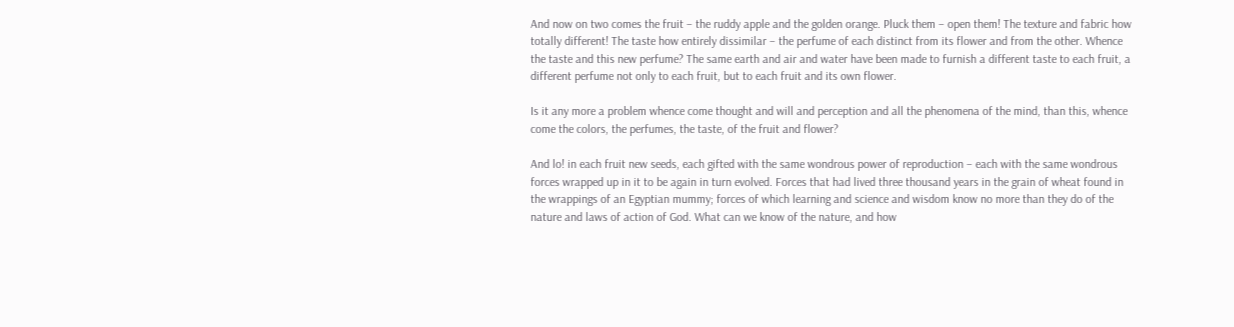And now on two comes the fruit – the ruddy apple and the golden orange. Pluck them – open them! The texture and fabric how totally different! The taste how entirely dissimilar – the perfume of each distinct from its flower and from the other. Whence the taste and this new perfume? The same earth and air and water have been made to furnish a different taste to each fruit, a different perfume not only to each fruit, but to each fruit and its own flower.

Is it any more a problem whence come thought and will and perception and all the phenomena of the mind, than this, whence come the colors, the perfumes, the taste, of the fruit and flower?

And lo! in each fruit new seeds, each gifted with the same wondrous power of reproduction – each with the same wondrous forces wrapped up in it to be again in turn evolved. Forces that had lived three thousand years in the grain of wheat found in the wrappings of an Egyptian mummy; forces of which learning and science and wisdom know no more than they do of the nature and laws of action of God. What can we know of the nature, and how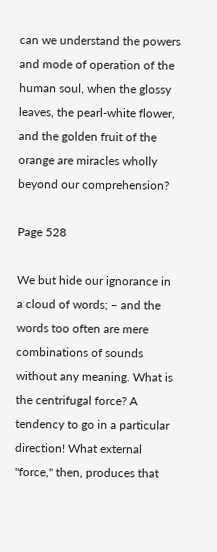can we understand the powers and mode of operation of the human soul, when the glossy leaves, the pearl-white flower, and the golden fruit of the orange are miracles wholly beyond our comprehension?

Page 528

We but hide our ignorance in a cloud of words; – and the words too often are mere combinations of sounds without any meaning. What is the centrifugal force? A tendency to go in a particular direction! What external "force," then, produces that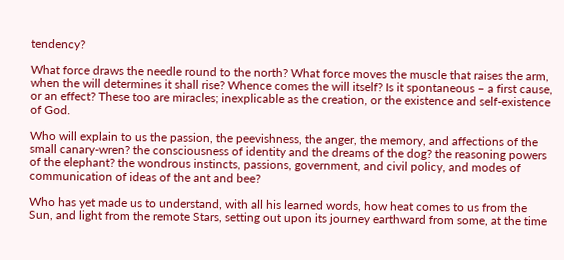tendency?

What force draws the needle round to the north? What force moves the muscle that raises the arm, when the will determines it shall rise? Whence comes the will itself? Is it spontaneous – a first cause, or an effect? These too are miracles; inexplicable as the creation, or the existence and self-existence of God.

Who will explain to us the passion, the peevishness, the anger, the memory, and affections of the small canary-wren? the consciousness of identity and the dreams of the dog? the reasoning powers of the elephant? the wondrous instincts, passions, government, and civil policy, and modes of communication of ideas of the ant and bee?

Who has yet made us to understand, with all his learned words, how heat comes to us from the Sun, and light from the remote Stars, setting out upon its journey earthward from some, at the time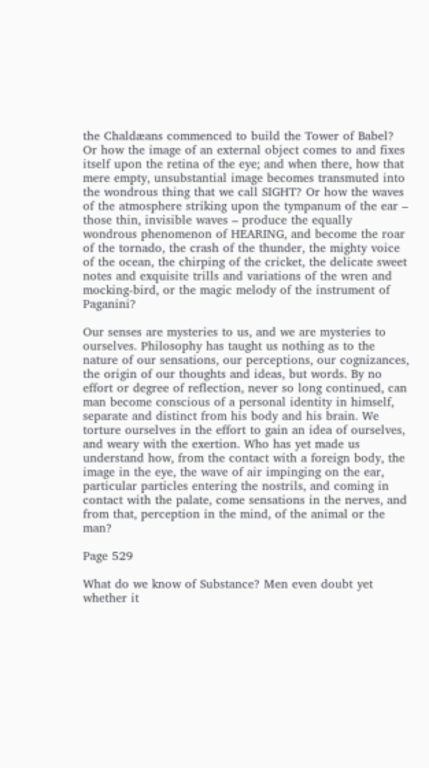the Chaldæans commenced to build the Tower of Babel? Or how the image of an external object comes to and fixes itself upon the retina of the eye; and when there, how that mere empty, unsubstantial image becomes transmuted into the wondrous thing that we call SIGHT? Or how the waves of the atmosphere striking upon the tympanum of the ear – those thin, invisible waves – produce the equally wondrous phenomenon of HEARING, and become the roar of the tornado, the crash of the thunder, the mighty voice of the ocean, the chirping of the cricket, the delicate sweet notes and exquisite trills and variations of the wren and mocking-bird, or the magic melody of the instrument of Paganini?

Our senses are mysteries to us, and we are mysteries to ourselves. Philosophy has taught us nothing as to the nature of our sensations, our perceptions, our cognizances, the origin of our thoughts and ideas, but words. By no effort or degree of reflection, never so long continued, can man become conscious of a personal identity in himself, separate and distinct from his body and his brain. We torture ourselves in the effort to gain an idea of ourselves, and weary with the exertion. Who has yet made us understand how, from the contact with a foreign body, the image in the eye, the wave of air impinging on the ear, particular particles entering the nostrils, and coming in contact with the palate, come sensations in the nerves, and from that, perception in the mind, of the animal or the man?

Page 529

What do we know of Substance? Men even doubt yet whether it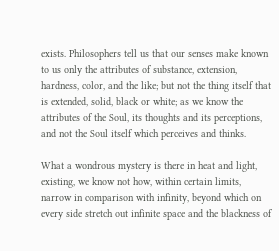exists. Philosophers tell us that our senses make known to us only the attributes of substance, extension, hardness, color, and the like; but not the thing itself that is extended, solid, black or white; as we know the attributes of the Soul, its thoughts and its perceptions, and not the Soul itself which perceives and thinks.

What a wondrous mystery is there in heat and light, existing, we know not how, within certain limits, narrow in comparison with infinity, beyond which on every side stretch out infinite space and the blackness of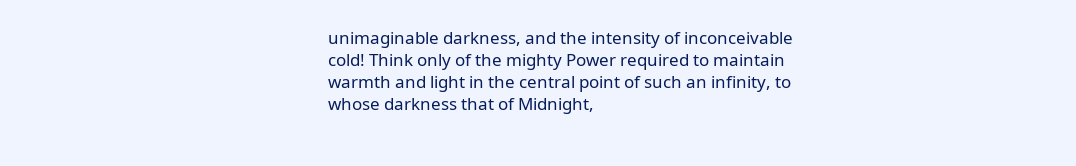unimaginable darkness, and the intensity of inconceivable cold! Think only of the mighty Power required to maintain warmth and light in the central point of such an infinity, to whose darkness that of Midnight,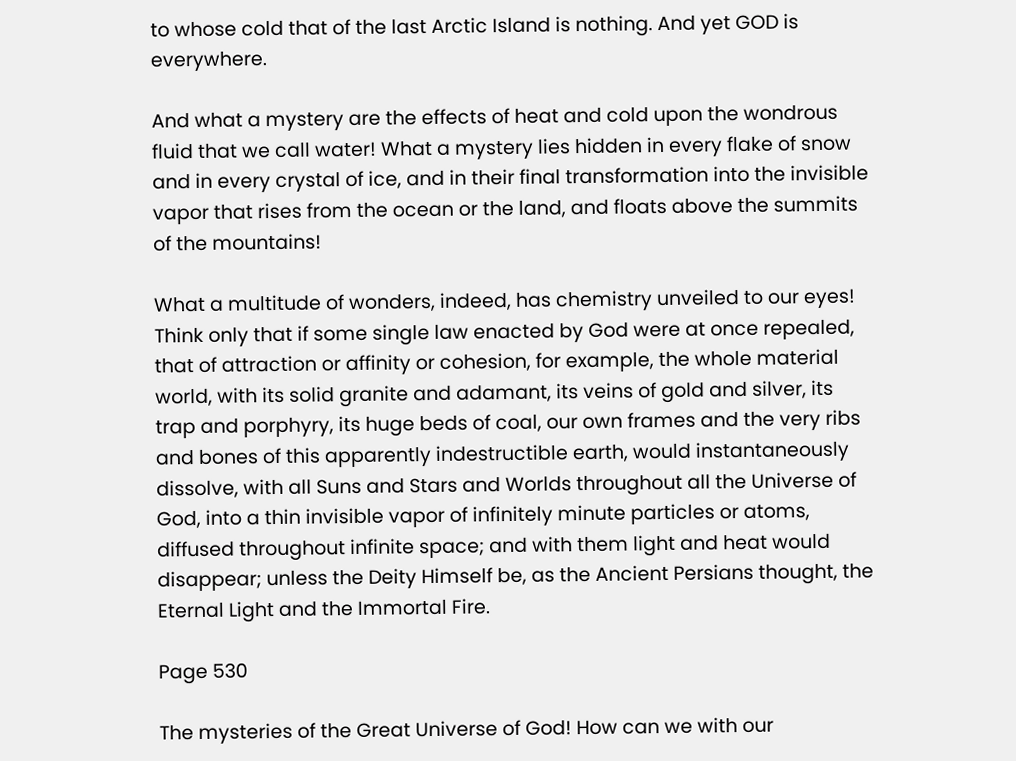to whose cold that of the last Arctic Island is nothing. And yet GOD is everywhere.

And what a mystery are the effects of heat and cold upon the wondrous fluid that we call water! What a mystery lies hidden in every flake of snow and in every crystal of ice, and in their final transformation into the invisible vapor that rises from the ocean or the land, and floats above the summits of the mountains!

What a multitude of wonders, indeed, has chemistry unveiled to our eyes! Think only that if some single law enacted by God were at once repealed, that of attraction or affinity or cohesion, for example, the whole material world, with its solid granite and adamant, its veins of gold and silver, its trap and porphyry, its huge beds of coal, our own frames and the very ribs and bones of this apparently indestructible earth, would instantaneously dissolve, with all Suns and Stars and Worlds throughout all the Universe of God, into a thin invisible vapor of infinitely minute particles or atoms, diffused throughout infinite space; and with them light and heat would disappear; unless the Deity Himself be, as the Ancient Persians thought, the Eternal Light and the Immortal Fire.

Page 530

The mysteries of the Great Universe of God! How can we with our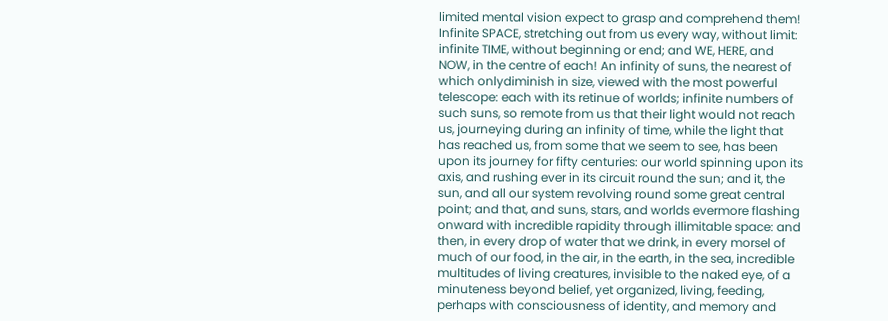limited mental vision expect to grasp and comprehend them! Infinite SPACE, stretching out from us every way, without limit: infinite TIME, without beginning or end; and WE, HERE, and NOW, in the centre of each! An infinity of suns, the nearest of which onlydiminish in size, viewed with the most powerful telescope: each with its retinue of worlds; infinite numbers of such suns, so remote from us that their light would not reach us, journeying during an infinity of time, while the light that has reached us, from some that we seem to see, has been upon its journey for fifty centuries: our world spinning upon its axis, and rushing ever in its circuit round the sun; and it, the sun, and all our system revolving round some great central point; and that, and suns, stars, and worlds evermore flashing onward with incredible rapidity through illimitable space: and then, in every drop of water that we drink, in every morsel of much of our food, in the air, in the earth, in the sea, incredible multitudes of living creatures, invisible to the naked eye, of a minuteness beyond belief, yet organized, living, feeding, perhaps with consciousness of identity, and memory and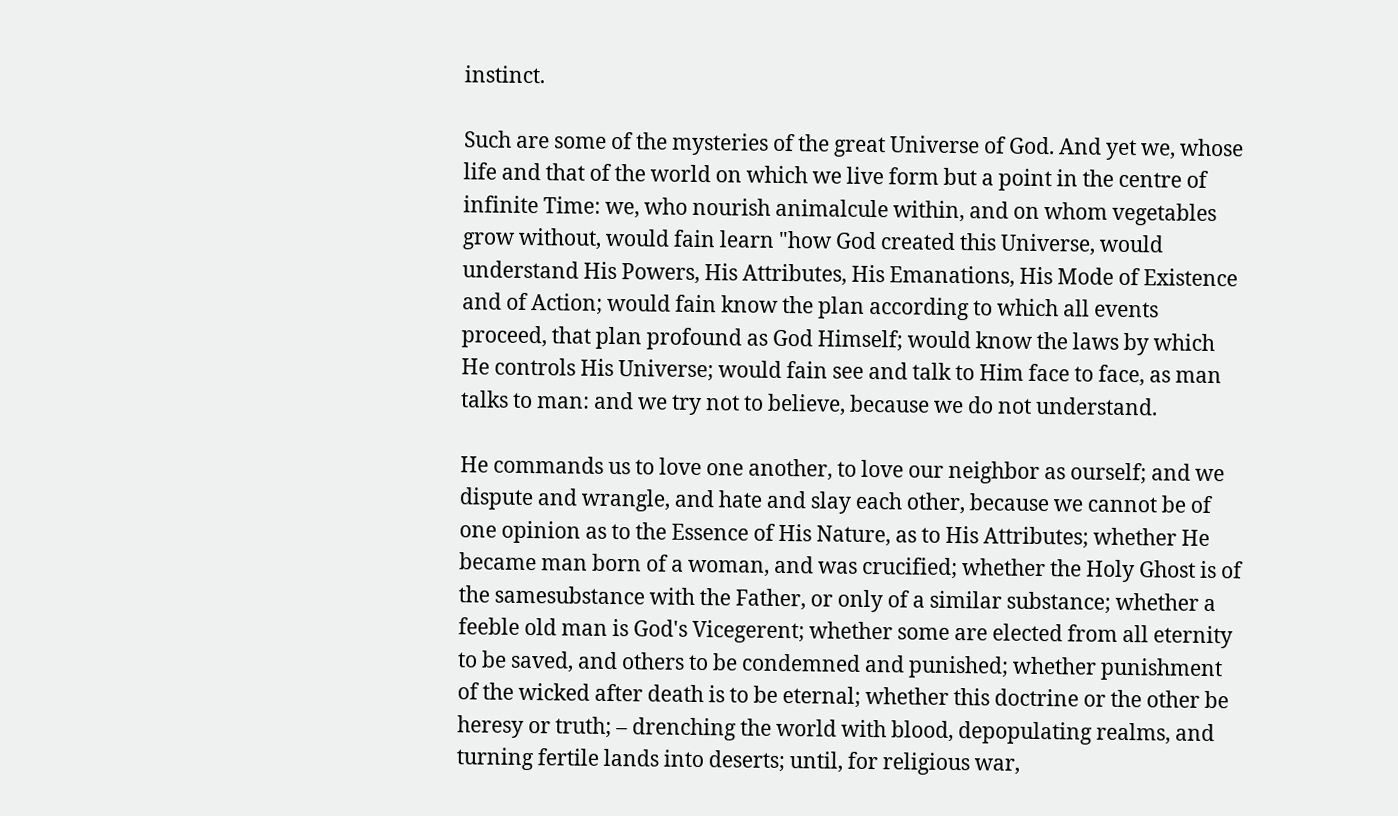instinct.

Such are some of the mysteries of the great Universe of God. And yet we, whose life and that of the world on which we live form but a point in the centre of infinite Time: we, who nourish animalcule within, and on whom vegetables grow without, would fain learn "how God created this Universe, would understand His Powers, His Attributes, His Emanations, His Mode of Existence and of Action; would fain know the plan according to which all events proceed, that plan profound as God Himself; would know the laws by which He controls His Universe; would fain see and talk to Him face to face, as man talks to man: and we try not to believe, because we do not understand.

He commands us to love one another, to love our neighbor as ourself; and we dispute and wrangle, and hate and slay each other, because we cannot be of one opinion as to the Essence of His Nature, as to His Attributes; whether He became man born of a woman, and was crucified; whether the Holy Ghost is of the samesubstance with the Father, or only of a similar substance; whether a feeble old man is God's Vicegerent; whether some are elected from all eternity to be saved, and others to be condemned and punished; whether punishment of the wicked after death is to be eternal; whether this doctrine or the other be heresy or truth; – drenching the world with blood, depopulating realms, and turning fertile lands into deserts; until, for religious war,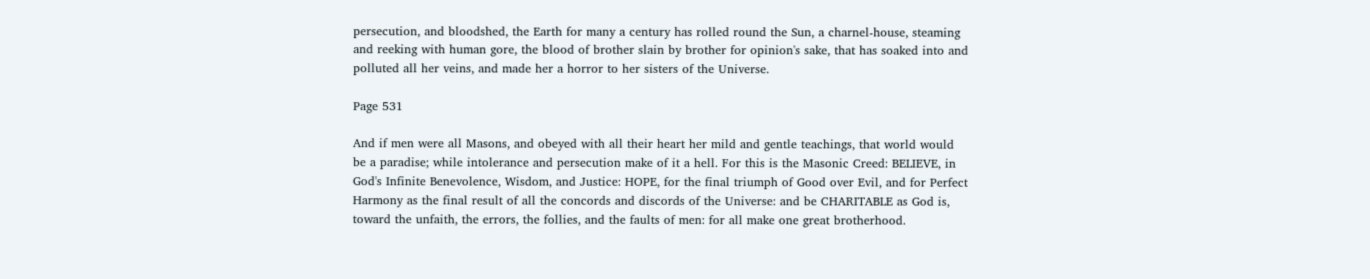persecution, and bloodshed, the Earth for many a century has rolled round the Sun, a charnel-house, steaming and reeking with human gore, the blood of brother slain by brother for opinion's sake, that has soaked into and polluted all her veins, and made her a horror to her sisters of the Universe.

Page 531

And if men were all Masons, and obeyed with all their heart her mild and gentle teachings, that world would be a paradise; while intolerance and persecution make of it a hell. For this is the Masonic Creed: BELIEVE, in God's Infinite Benevolence, Wisdom, and Justice: HOPE, for the final triumph of Good over Evil, and for Perfect Harmony as the final result of all the concords and discords of the Universe: and be CHARITABLE as God is, toward the unfaith, the errors, the follies, and the faults of men: for all make one great brotherhood.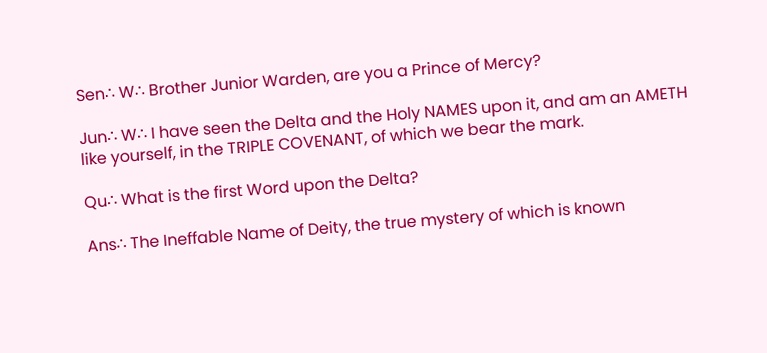Sen∴ W∴ Brother Junior Warden, are you a Prince of Mercy?

Jun∴ W∴ I have seen the Delta and the Holy NAMES upon it, and am an AMETH like yourself, in the TRIPLE COVENANT, of which we bear the mark.

Qu∴ What is the first Word upon the Delta?

Ans∴ The Ineffable Name of Deity, the true mystery of which is known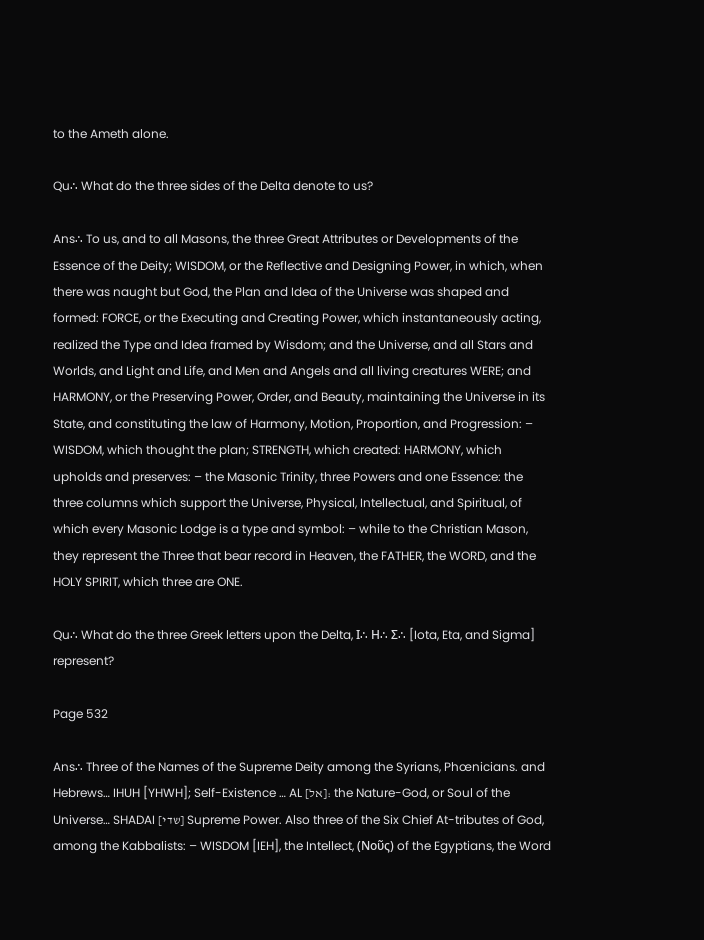to the Ameth alone.

Qu∴ What do the three sides of the Delta denote to us?

Ans∴ To us, and to all Masons, the three Great Attributes or Developments of the Essence of the Deity; WISDOM, or the Reflective and Designing Power, in which, when there was naught but God, the Plan and Idea of the Universe was shaped and formed: FORCE, or the Executing and Creating Power, which instantaneously acting, realized the Type and Idea framed by Wisdom; and the Universe, and all Stars and Worlds, and Light and Life, and Men and Angels and all living creatures WERE; and HARMONY, or the Preserving Power, Order, and Beauty, maintaining the Universe in its State, and constituting the law of Harmony, Motion, Proportion, and Progression: – WISDOM, which thought the plan; STRENGTH, which created: HARMONY, which upholds and preserves: – the Masonic Trinity, three Powers and one Essence: the three columns which support the Universe, Physical, Intellectual, and Spiritual, of which every Masonic Lodge is a type and symbol: – while to the Christian Mason, they represent the Three that bear record in Heaven, the FATHER, the WORD, and the HOLY SPIRIT, which three are ONE.

Qu∴ What do the three Greek letters upon the Delta, Ι∴ Η∴ Σ∴ [Iota, Eta, and Sigma] represent?

Page 532

Ans∴ Three of the Names of the Supreme Deity among the Syrians, Phœnicians. and Hebrews… IHUH [YHWH]; Self-Existence … AL [אל]: the Nature-God, or Soul of the Universe… SHADAI [שדי] Supreme Power. Also three of the Six Chief At-tributes of God, among the Kabbalists: – WISDOM [IEH], the Intellect, (Νοῦς) of the Egyptians, the Word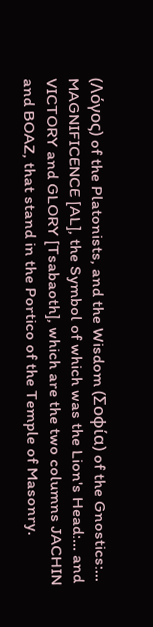(Λόγος) of the Platonists, and the Wisdom (Σοφία) of the Gnostics:… MAGNIFICENCE [AL], the Symbol of which was the Lion's Head:… and VICTORY and GLORY [Tsabaoth], which are the two columns JACHIN and BOAZ, that stand in the Portico of the Temple of Masonry.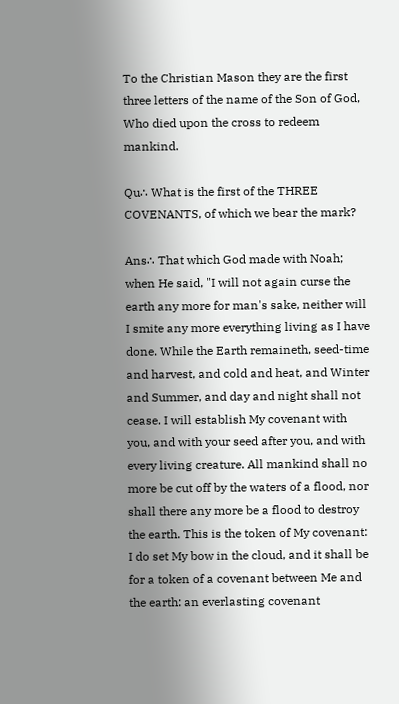To the Christian Mason they are the first three letters of the name of the Son of God, Who died upon the cross to redeem mankind.

Qu∴ What is the first of the THREE COVENANTS, of which we bear the mark?

Ans∴ That which God made with Noah; when He said, "I will not again curse the earth any more for man's sake, neither will I smite any more everything living as I have done. While the Earth remaineth, seed-time and harvest, and cold and heat, and Winter and Summer, and day and night shall not cease. I will establish My covenant with you, and with your seed after you, and with every living creature. All mankind shall no more be cut off by the waters of a flood, nor shall there any more be a flood to destroy the earth. This is the token of My covenant: I do set My bow in the cloud, and it shall be for a token of a covenant between Me and the earth: an everlasting covenant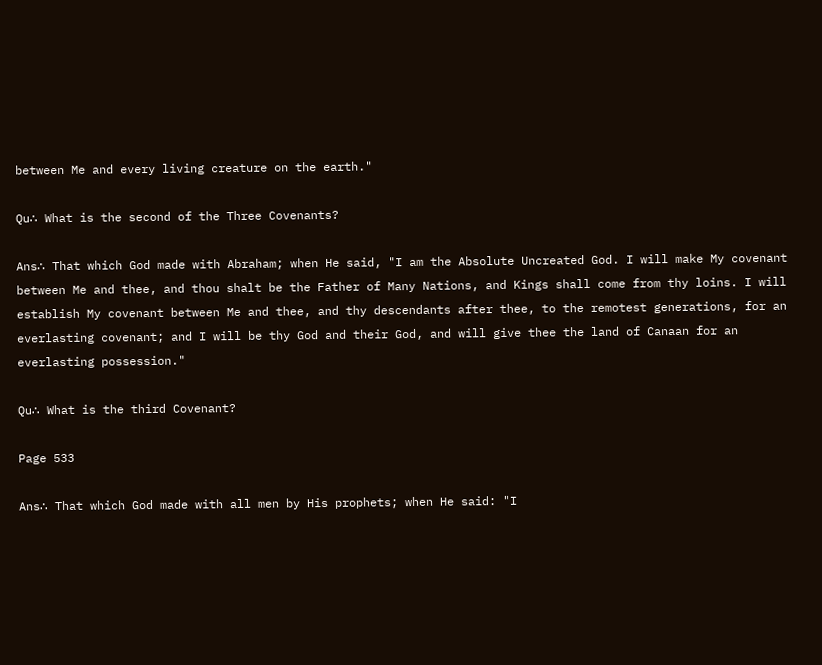between Me and every living creature on the earth."

Qu∴ What is the second of the Three Covenants?

Ans∴ That which God made with Abraham; when He said, "I am the Absolute Uncreated God. I will make My covenant between Me and thee, and thou shalt be the Father of Many Nations, and Kings shall come from thy loins. I will establish My covenant between Me and thee, and thy descendants after thee, to the remotest generations, for an everlasting covenant; and I will be thy God and their God, and will give thee the land of Canaan for an everlasting possession."

Qu∴ What is the third Covenant?

Page 533

Ans∴ That which God made with all men by His prophets; when He said: "I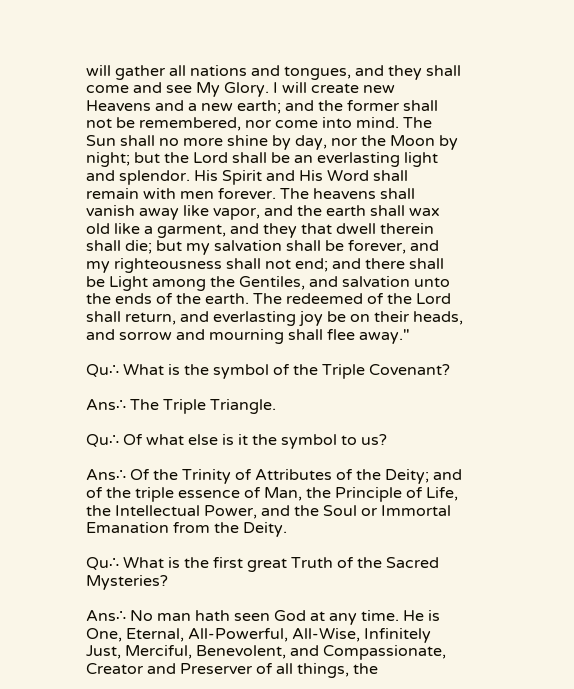will gather all nations and tongues, and they shall come and see My Glory. I will create new Heavens and a new earth; and the former shall not be remembered, nor come into mind. The Sun shall no more shine by day, nor the Moon by night; but the Lord shall be an everlasting light and splendor. His Spirit and His Word shall remain with men forever. The heavens shall vanish away like vapor, and the earth shall wax old like a garment, and they that dwell therein shall die; but my salvation shall be forever, and my righteousness shall not end; and there shall be Light among the Gentiles, and salvation unto the ends of the earth. The redeemed of the Lord shall return, and everlasting joy be on their heads, and sorrow and mourning shall flee away."

Qu∴ What is the symbol of the Triple Covenant?

Ans∴ The Triple Triangle.

Qu∴ Of what else is it the symbol to us?

Ans∴ Of the Trinity of Attributes of the Deity; and of the triple essence of Man, the Principle of Life, the Intellectual Power, and the Soul or Immortal Emanation from the Deity.

Qu∴ What is the first great Truth of the Sacred Mysteries?

Ans∴ No man hath seen God at any time. He is One, Eternal, All-Powerful, All-Wise, Infinitely Just, Merciful, Benevolent, and Compassionate, Creator and Preserver of all things, the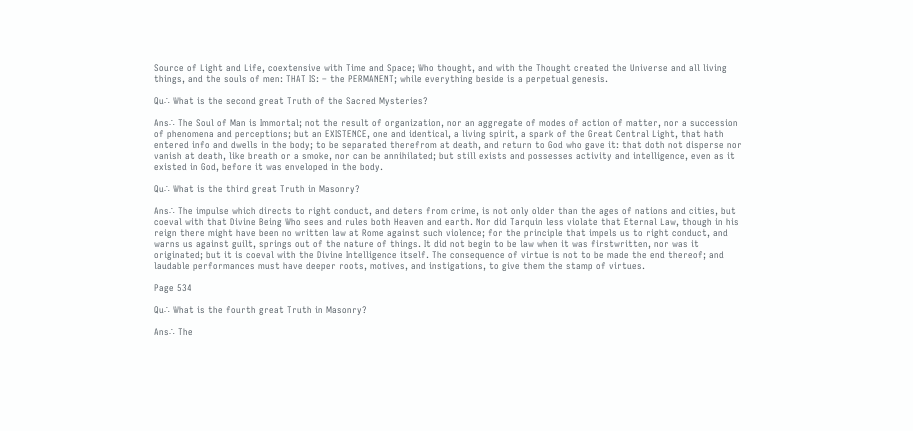Source of Light and Life, coextensive with Time and Space; Who thought, and with the Thought created the Universe and all living things, and the souls of men: THAT IS: – the PERMANENT; while everything beside is a perpetual genesis.

Qu∴ What is the second great Truth of the Sacred Mysteries?

Ans∴ The Soul of Man is Immortal; not the result of organization, nor an aggregate of modes of action of matter, nor a succession of phenomena and perceptions; but an EXISTENCE, one and identical, a living spirit, a spark of the Great Central Light, that hath entered info and dwells in the body; to be separated therefrom at death, and return to God who gave it: that doth not disperse nor vanish at death, like breath or a smoke, nor can be annihilated; but still exists and possesses activity and intelligence, even as it existed in God, before it was enveloped in the body.

Qu∴ What is the third great Truth in Masonry?

Ans∴ The impulse which directs to right conduct, and deters from crime, is not only older than the ages of nations and cities, but coeval with that Divine Being Who sees and rules both Heaven and earth. Nor did Tarquin less violate that Eternal Law, though in his reign there might have been no written law at Rome against such violence; for the principle that impels us to right conduct, and warns us against guilt, springs out of the nature of things. It did not begin to be law when it was firstwritten, nor was it originated; but it is coeval with the Divine Intelligence itself. The consequence of virtue is not to be made the end thereof; and laudable performances must have deeper roots, motives, and instigations, to give them the stamp of virtues.

Page 534

Qu∴ What is the fourth great Truth in Masonry?

Ans∴ The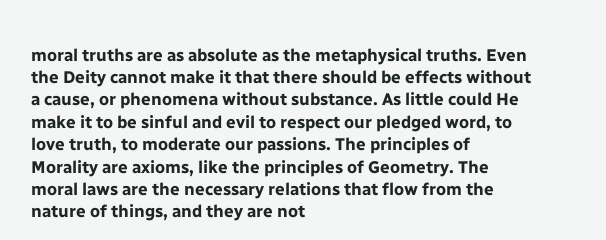moral truths are as absolute as the metaphysical truths. Even the Deity cannot make it that there should be effects without a cause, or phenomena without substance. As little could He make it to be sinful and evil to respect our pledged word, to love truth, to moderate our passions. The principles of Morality are axioms, like the principles of Geometry. The moral laws are the necessary relations that flow from the nature of things, and they are not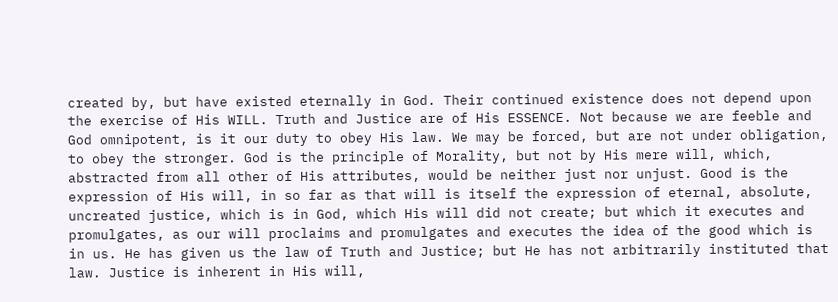created by, but have existed eternally in God. Their continued existence does not depend upon the exercise of His WILL. Truth and Justice are of His ESSENCE. Not because we are feeble and God omnipotent, is it our duty to obey His law. We may be forced, but are not under obligation, to obey the stronger. God is the principle of Morality, but not by His mere will, which, abstracted from all other of His attributes, would be neither just nor unjust. Good is the expression of His will, in so far as that will is itself the expression of eternal, absolute, uncreated justice, which is in God, which His will did not create; but which it executes and promulgates, as our will proclaims and promulgates and executes the idea of the good which is in us. He has given us the law of Truth and Justice; but He has not arbitrarily instituted that law. Justice is inherent in His will,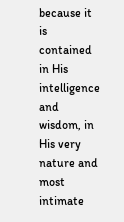because it is contained in His intelligence and wisdom, in His very nature and most intimate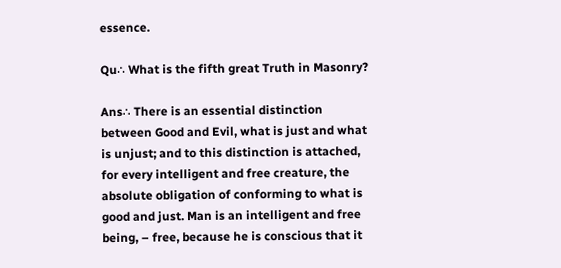essence.

Qu∴ What is the fifth great Truth in Masonry?

Ans∴ There is an essential distinction between Good and Evil, what is just and what is unjust; and to this distinction is attached, for every intelligent and free creature, the absolute obligation of conforming to what is good and just. Man is an intelligent and free being, – free, because he is conscious that it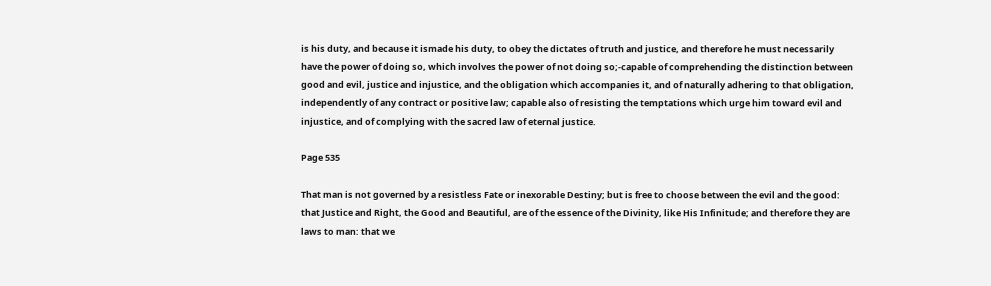is his duty, and because it ismade his duty, to obey the dictates of truth and justice, and therefore he must necessarily have the power of doing so, which involves the power of not doing so;-capable of comprehending the distinction between good and evil, justice and injustice, and the obligation which accompanies it, and of naturally adhering to that obligation, independently of any contract or positive law; capable also of resisting the temptations which urge him toward evil and injustice, and of complying with the sacred law of eternal justice.

Page 535

That man is not governed by a resistless Fate or inexorable Destiny; but is free to choose between the evil and the good: that Justice and Right, the Good and Beautiful, are of the essence of the Divinity, like His Infinitude; and therefore they are laws to man: that we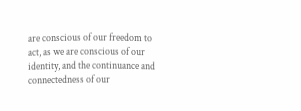are conscious of our freedom to act, as we are conscious of our identity, and the continuance and connectedness of our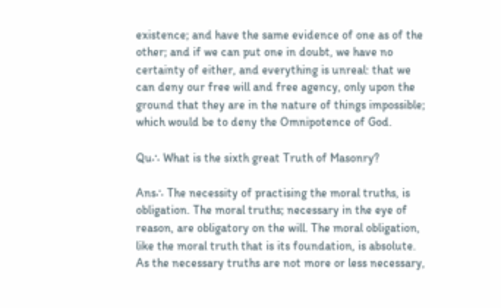existence; and have the same evidence of one as of the other; and if we can put one in doubt, we have no certainty of either, and everything is unreal: that we can deny our free will and free agency, only upon the ground that they are in the nature of things impossible; which would be to deny the Omnipotence of God.

Qu∴ What is the sixth great Truth of Masonry?

Ans∴ The necessity of practising the moral truths, is obligation. The moral truths; necessary in the eye of reason, are obligatory on the will. The moral obligation, like the moral truth that is its foundation, is absolute. As the necessary truths are not more or less necessary,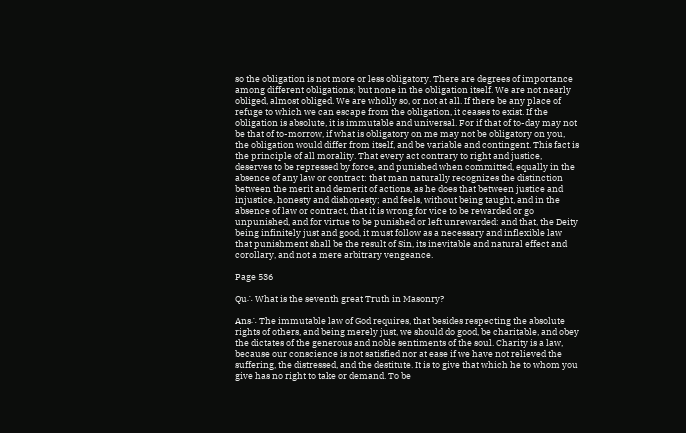so the obligation is not more or less obligatory. There are degrees of importance among different obligations; but none in the obligation itself. We are not nearly obliged, almost obliged. We are wholly so, or not at all. If there be any place of refuge to which we can escape from the obligation, it ceases to exist. If the obligation is absolute, it is immutable and universal. For if that of to-day may not be that of to-morrow, if what is obligatory on me may not be obligatory on you, the obligation would differ from itself, and be variable and contingent. This fact is the principle of all morality. That every act contrary to right and justice, deserves to be repressed by force, and punished when committed, equally in the absence of any law or contract: that man naturally recognizes the distinction between the merit and demerit of actions, as he does that between justice and injustice, honesty and dishonesty; and feels, without being taught, and in the absence of law or contract, that it is wrong for vice to be rewarded or go unpunished, and for virtue to be punished or left unrewarded: and that, the Deity being infinitely just and good, it must follow as a necessary and inflexible law that punishment shall be the result of Sin, its inevitable and natural effect and corollary, and not a mere arbitrary vengeance.

Page 536

Qu∴ What is the seventh great Truth in Masonry?

Ans∴ The immutable law of God requires, that besides respecting the absolute rights of others, and being merely just, we should do good, be charitable, and obey the dictates of the generous and noble sentiments of the soul. Charity is a law, because our conscience is not satisfied nor at ease if we have not relieved the suffering, the distressed, and the destitute. It is to give that which he to whom you give has no right to take or demand. To be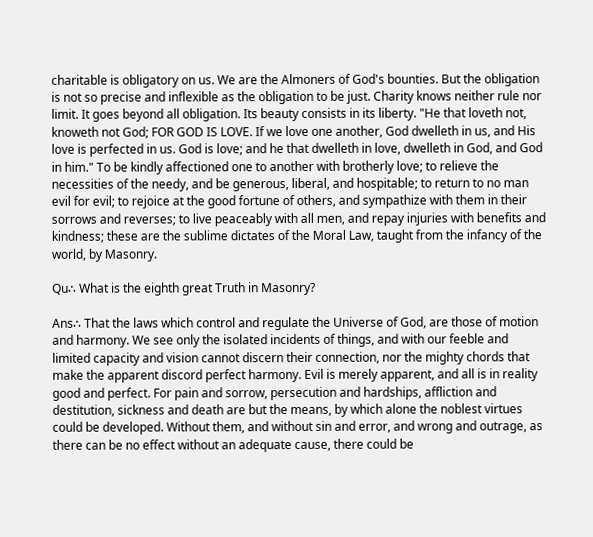charitable is obligatory on us. We are the Almoners of God's bounties. But the obligation is not so precise and inflexible as the obligation to be just. Charity knows neither rule nor limit. It goes beyond all obligation. Its beauty consists in its liberty. "He that loveth not, knoweth not God; FOR GOD IS LOVE. If we love one another, God dwelleth in us, and His love is perfected in us. God is love; and he that dwelleth in love, dwelleth in God, and God in him." To be kindly affectioned one to another with brotherly love; to relieve the necessities of the needy, and be generous, liberal, and hospitable; to return to no man evil for evil; to rejoice at the good fortune of others, and sympathize with them in their sorrows and reverses; to live peaceably with all men, and repay injuries with benefits and kindness; these are the sublime dictates of the Moral Law, taught from the infancy of the world, by Masonry.

Qu∴ What is the eighth great Truth in Masonry?

Ans∴ That the laws which control and regulate the Universe of God, are those of motion and harmony. We see only the isolated incidents of things, and with our feeble and limited capacity and vision cannot discern their connection, nor the mighty chords that make the apparent discord perfect harmony. Evil is merely apparent, and all is in reality good and perfect. For pain and sorrow, persecution and hardships, affliction and destitution, sickness and death are but the means, by which alone the noblest virtues could be developed. Without them, and without sin and error, and wrong and outrage, as there can be no effect without an adequate cause, there could be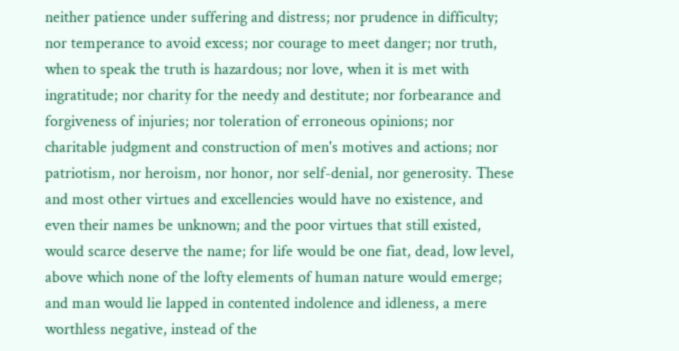neither patience under suffering and distress; nor prudence in difficulty; nor temperance to avoid excess; nor courage to meet danger; nor truth, when to speak the truth is hazardous; nor love, when it is met with ingratitude; nor charity for the needy and destitute; nor forbearance and forgiveness of injuries; nor toleration of erroneous opinions; nor charitable judgment and construction of men's motives and actions; nor patriotism, nor heroism, nor honor, nor self-denial, nor generosity. These and most other virtues and excellencies would have no existence, and even their names be unknown; and the poor virtues that still existed, would scarce deserve the name; for life would be one fiat, dead, low level, above which none of the lofty elements of human nature would emerge; and man would lie lapped in contented indolence and idleness, a mere worthless negative, instead of the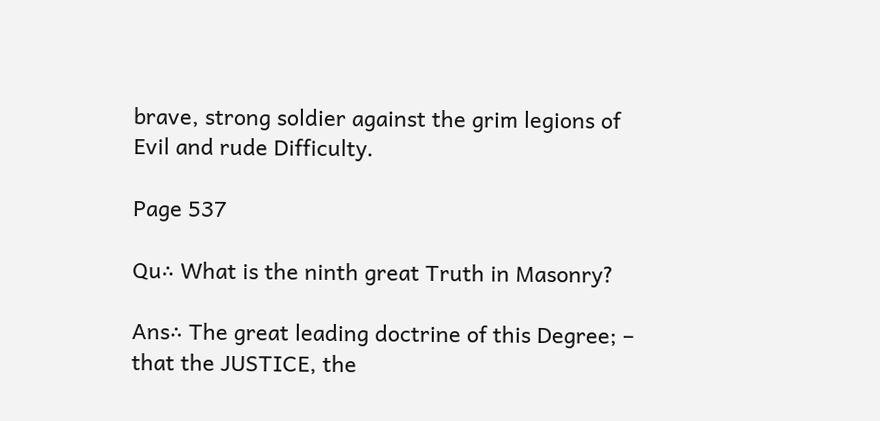brave, strong soldier against the grim legions of Evil and rude Difficulty.

Page 537

Qu∴ What is the ninth great Truth in Masonry?

Ans∴ The great leading doctrine of this Degree; – that the JUSTICE, the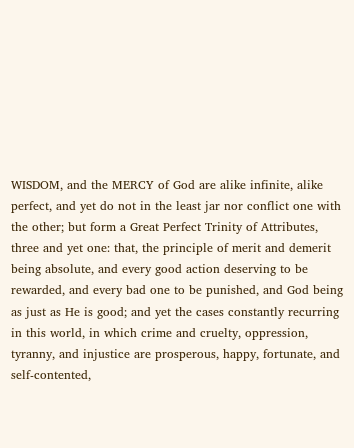WISDOM, and the MERCY of God are alike infinite, alike perfect, and yet do not in the least jar nor conflict one with the other; but form a Great Perfect Trinity of Attributes, three and yet one: that, the principle of merit and demerit being absolute, and every good action deserving to be rewarded, and every bad one to be punished, and God being as just as He is good; and yet the cases constantly recurring in this world, in which crime and cruelty, oppression, tyranny, and injustice are prosperous, happy, fortunate, and self-contented,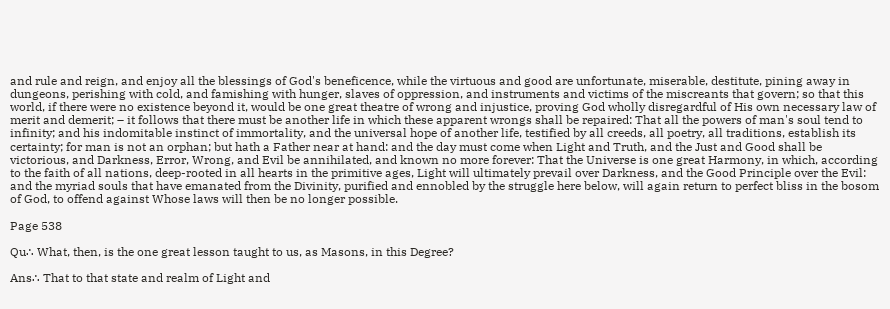and rule and reign, and enjoy all the blessings of God's beneficence, while the virtuous and good are unfortunate, miserable, destitute, pining away in dungeons, perishing with cold, and famishing with hunger, slaves of oppression, and instruments and victims of the miscreants that govern; so that this world, if there were no existence beyond it, would be one great theatre of wrong and injustice, proving God wholly disregardful of His own necessary law of merit and demerit; – it follows that there must be another life in which these apparent wrongs shall be repaired: That all the powers of man's soul tend to infinity; and his indomitable instinct of immortality, and the universal hope of another life, testified by all creeds, all poetry, all traditions, establish its certainty; for man is not an orphan; but hath a Father near at hand: and the day must come when Light and Truth, and the Just and Good shall be victorious, and Darkness, Error, Wrong, and Evil be annihilated, and known no more forever: That the Universe is one great Harmony, in which, according to the faith of all nations, deep-rooted in all hearts in the primitive ages, Light will ultimately prevail over Darkness, and the Good Principle over the Evil: and the myriad souls that have emanated from the Divinity, purified and ennobled by the struggle here below, will again return to perfect bliss in the bosom of God, to offend against Whose laws will then be no longer possible.

Page 538

Qu∴ What, then, is the one great lesson taught to us, as Masons, in this Degree?

Ans∴ That to that state and realm of Light and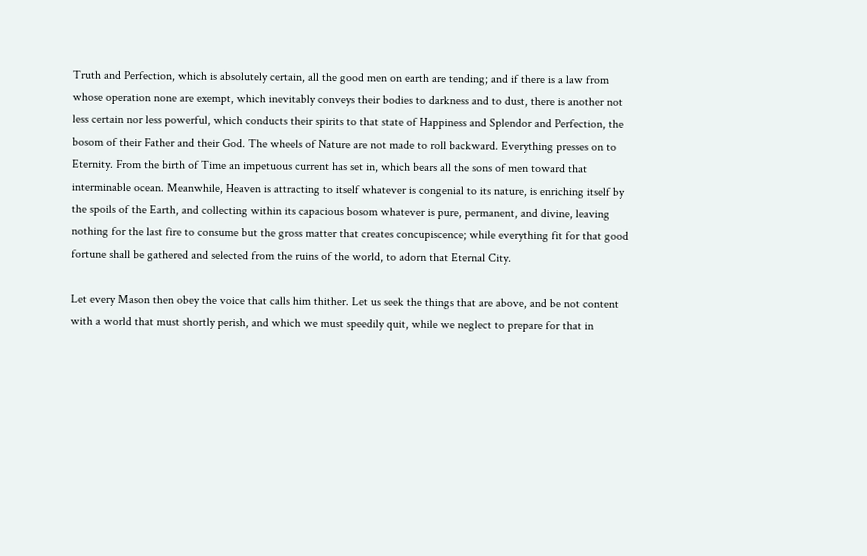Truth and Perfection, which is absolutely certain, all the good men on earth are tending; and if there is a law from whose operation none are exempt, which inevitably conveys their bodies to darkness and to dust, there is another not less certain nor less powerful, which conducts their spirits to that state of Happiness and Splendor and Perfection, the bosom of their Father and their God. The wheels of Nature are not made to roll backward. Everything presses on to Eternity. From the birth of Time an impetuous current has set in, which bears all the sons of men toward that interminable ocean. Meanwhile, Heaven is attracting to itself whatever is congenial to its nature, is enriching itself by the spoils of the Earth, and collecting within its capacious bosom whatever is pure, permanent, and divine, leaving nothing for the last fire to consume but the gross matter that creates concupiscence; while everything fit for that good fortune shall be gathered and selected from the ruins of the world, to adorn that Eternal City.

Let every Mason then obey the voice that calls him thither. Let us seek the things that are above, and be not content with a world that must shortly perish, and which we must speedily quit, while we neglect to prepare for that in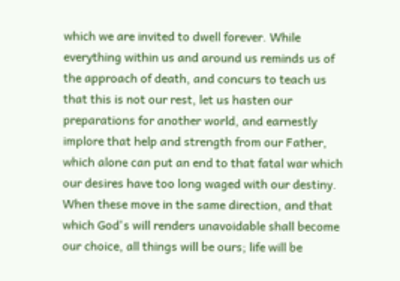which we are invited to dwell forever. While everything within us and around us reminds us of the approach of death, and concurs to teach us that this is not our rest, let us hasten our preparations for another world, and earnestly implore that help and strength from our Father, which alone can put an end to that fatal war which our desires have too long waged with our destiny. When these move in the same direction, and that which God's will renders unavoidable shall become our choice, all things will be ours; life will be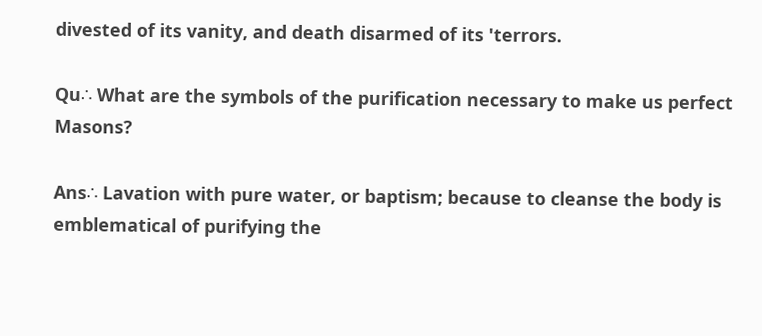divested of its vanity, and death disarmed of its 'terrors.

Qu∴ What are the symbols of the purification necessary to make us perfect Masons?

Ans∴ Lavation with pure water, or baptism; because to cleanse the body is emblematical of purifying the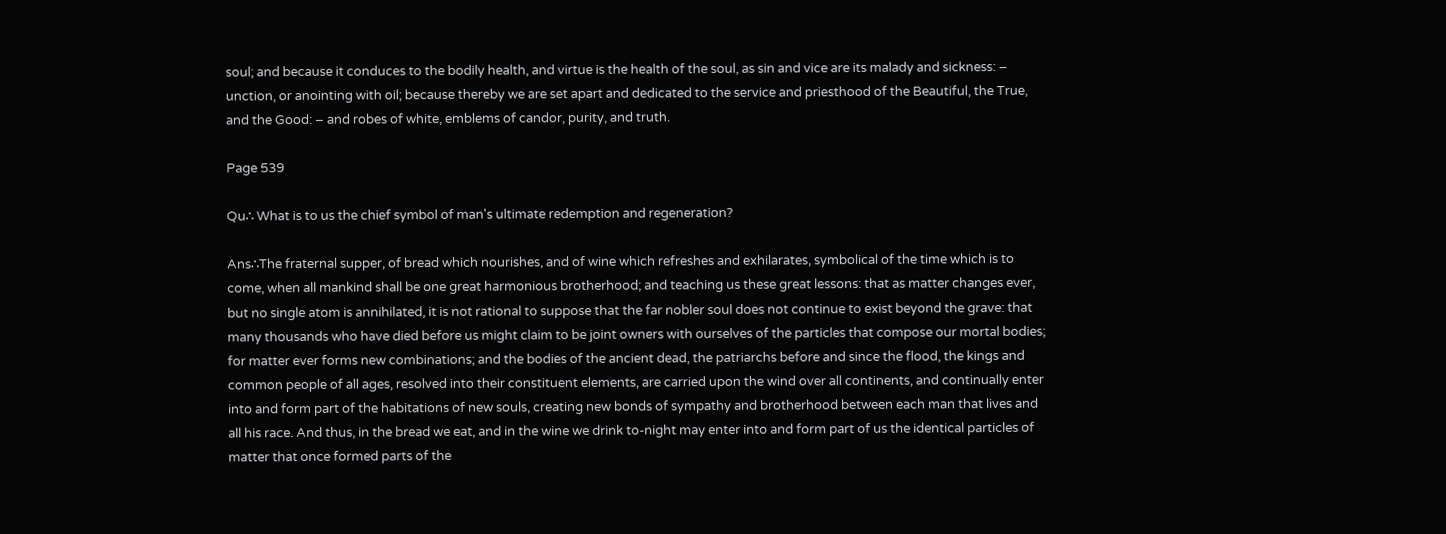soul; and because it conduces to the bodily health, and virtue is the health of the soul, as sin and vice are its malady and sickness: – unction, or anointing with oil; because thereby we are set apart and dedicated to the service and priesthood of the Beautiful, the True, and the Good: – and robes of white, emblems of candor, purity, and truth.

Page 539

Qu∴ What is to us the chief symbol of man's ultimate redemption and regeneration?

Ans∴The fraternal supper, of bread which nourishes, and of wine which refreshes and exhilarates, symbolical of the time which is to come, when all mankind shall be one great harmonious brotherhood; and teaching us these great lessons: that as matter changes ever, but no single atom is annihilated, it is not rational to suppose that the far nobler soul does not continue to exist beyond the grave: that many thousands who have died before us might claim to be joint owners with ourselves of the particles that compose our mortal bodies; for matter ever forms new combinations; and the bodies of the ancient dead, the patriarchs before and since the flood, the kings and common people of all ages, resolved into their constituent elements, are carried upon the wind over all continents, and continually enter into and form part of the habitations of new souls, creating new bonds of sympathy and brotherhood between each man that lives and all his race. And thus, in the bread we eat, and in the wine we drink to-night may enter into and form part of us the identical particles of matter that once formed parts of the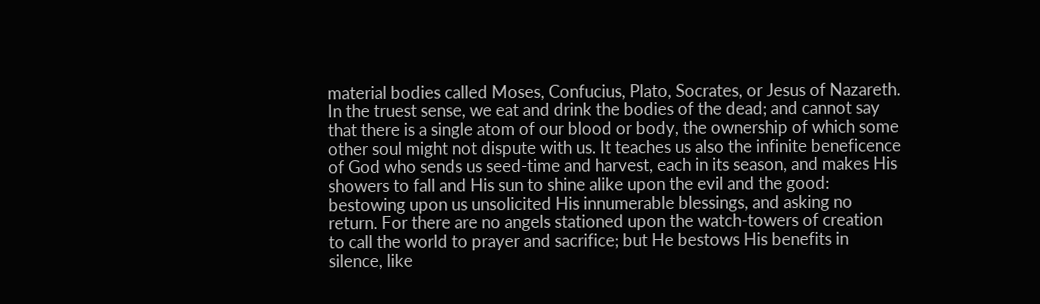material bodies called Moses, Confucius, Plato, Socrates, or Jesus of Nazareth. In the truest sense, we eat and drink the bodies of the dead; and cannot say that there is a single atom of our blood or body, the ownership of which some other soul might not dispute with us. It teaches us also the infinite beneficence of God who sends us seed-time and harvest, each in its season, and makes His showers to fall and His sun to shine alike upon the evil and the good: bestowing upon us unsolicited His innumerable blessings, and asking no return. For there are no angels stationed upon the watch-towers of creation to call the world to prayer and sacrifice; but He bestows His benefits in silence, like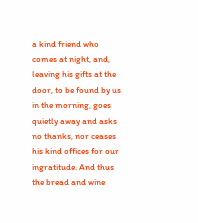a kind friend who comes at night, and, leaving his gifts at the door, to be found by us in the morning, goes quietly away and asks no thanks, nor ceases his kind offices for our ingratitude. And thus the bread and wine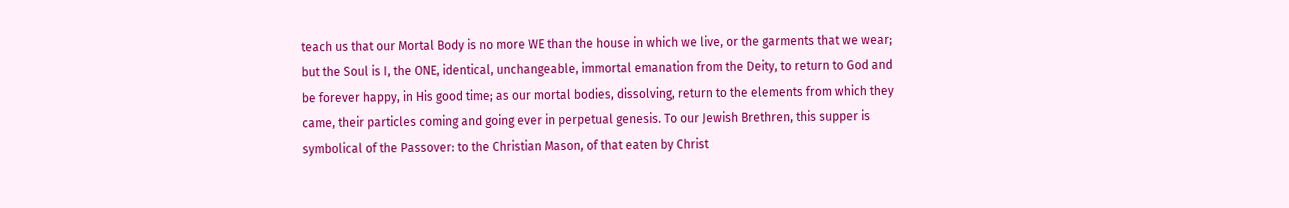teach us that our Mortal Body is no more WE than the house in which we live, or the garments that we wear; but the Soul is I, the ONE, identical, unchangeable, immortal emanation from the Deity, to return to God and be forever happy, in His good time; as our mortal bodies, dissolving, return to the elements from which they came, their particles coming and going ever in perpetual genesis. To our Jewish Brethren, this supper is symbolical of the Passover: to the Christian Mason, of that eaten by Christ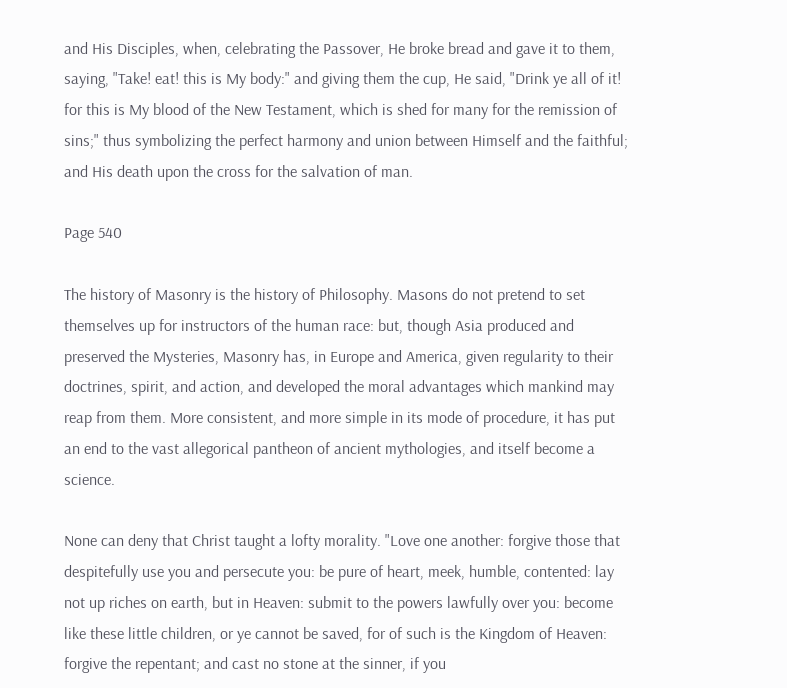and His Disciples, when, celebrating the Passover, He broke bread and gave it to them, saying, "Take! eat! this is My body:" and giving them the cup, He said, "Drink ye all of it! for this is My blood of the New Testament, which is shed for many for the remission of sins;" thus symbolizing the perfect harmony and union between Himself and the faithful; and His death upon the cross for the salvation of man.

Page 540

The history of Masonry is the history of Philosophy. Masons do not pretend to set themselves up for instructors of the human race: but, though Asia produced and preserved the Mysteries, Masonry has, in Europe and America, given regularity to their doctrines, spirit, and action, and developed the moral advantages which mankind may reap from them. More consistent, and more simple in its mode of procedure, it has put an end to the vast allegorical pantheon of ancient mythologies, and itself become a science.

None can deny that Christ taught a lofty morality. "Love one another: forgive those that despitefully use you and persecute you: be pure of heart, meek, humble, contented: lay not up riches on earth, but in Heaven: submit to the powers lawfully over you: become like these little children, or ye cannot be saved, for of such is the Kingdom of Heaven: forgive the repentant; and cast no stone at the sinner, if you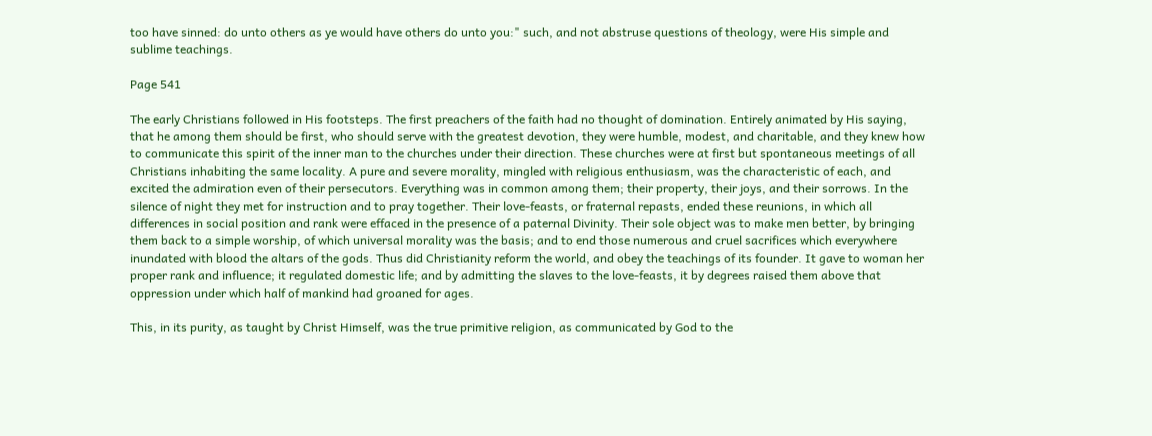too have sinned: do unto others as ye would have others do unto you:" such, and not abstruse questions of theology, were His simple and sublime teachings.

Page 541

The early Christians followed in His footsteps. The first preachers of the faith had no thought of domination. Entirely animated by His saying, that he among them should be first, who should serve with the greatest devotion, they were humble, modest, and charitable, and they knew how to communicate this spirit of the inner man to the churches under their direction. These churches were at first but spontaneous meetings of all Christians inhabiting the same locality. A pure and severe morality, mingled with religious enthusiasm, was the characteristic of each, and excited the admiration even of their persecutors. Everything was in common among them; their property, their joys, and their sorrows. In the silence of night they met for instruction and to pray together. Their love-feasts, or fraternal repasts, ended these reunions, in which all differences in social position and rank were effaced in the presence of a paternal Divinity. Their sole object was to make men better, by bringing them back to a simple worship, of which universal morality was the basis; and to end those numerous and cruel sacrifices which everywhere inundated with blood the altars of the gods. Thus did Christianity reform the world, and obey the teachings of its founder. It gave to woman her proper rank and influence; it regulated domestic life; and by admitting the slaves to the love-feasts, it by degrees raised them above that oppression under which half of mankind had groaned for ages.

This, in its purity, as taught by Christ Himself, was the true primitive religion, as communicated by God to the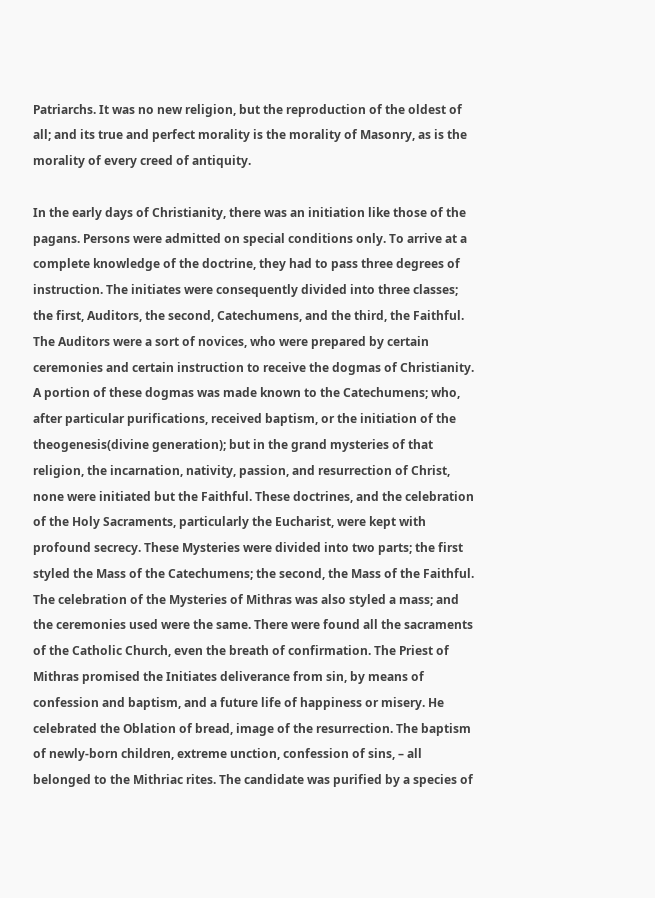Patriarchs. It was no new religion, but the reproduction of the oldest of all; and its true and perfect morality is the morality of Masonry, as is the morality of every creed of antiquity.

In the early days of Christianity, there was an initiation like those of the pagans. Persons were admitted on special conditions only. To arrive at a complete knowledge of the doctrine, they had to pass three degrees of instruction. The initiates were consequently divided into three classes; the first, Auditors, the second, Catechumens, and the third, the Faithful. The Auditors were a sort of novices, who were prepared by certain ceremonies and certain instruction to receive the dogmas of Christianity. A portion of these dogmas was made known to the Catechumens; who, after particular purifications, received baptism, or the initiation of the theogenesis(divine generation); but in the grand mysteries of that religion, the incarnation, nativity, passion, and resurrection of Christ, none were initiated but the Faithful. These doctrines, and the celebration of the Holy Sacraments, particularly the Eucharist, were kept with profound secrecy. These Mysteries were divided into two parts; the first styled the Mass of the Catechumens; the second, the Mass of the Faithful. The celebration of the Mysteries of Mithras was also styled a mass; and the ceremonies used were the same. There were found all the sacraments of the Catholic Church, even the breath of confirmation. The Priest of Mithras promised the Initiates deliverance from sin, by means of confession and baptism, and a future life of happiness or misery. He celebrated the Oblation of bread, image of the resurrection. The baptism of newly-born children, extreme unction, confession of sins, – all belonged to the Mithriac rites. The candidate was purified by a species of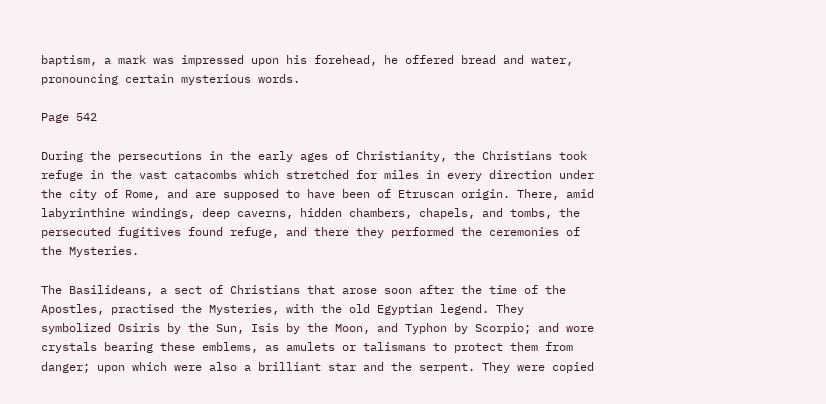baptism, a mark was impressed upon his forehead, he offered bread and water, pronouncing certain mysterious words.

Page 542

During the persecutions in the early ages of Christianity, the Christians took refuge in the vast catacombs which stretched for miles in every direction under the city of Rome, and are supposed to have been of Etruscan origin. There, amid labyrinthine windings, deep caverns, hidden chambers, chapels, and tombs, the persecuted fugitives found refuge, and there they performed the ceremonies of the Mysteries.

The Basilideans, a sect of Christians that arose soon after the time of the Apostles, practised the Mysteries, with the old Egyptian legend. They symbolized Osiris by the Sun, Isis by the Moon, and Typhon by Scorpio; and wore crystals bearing these emblems, as amulets or talismans to protect them from danger; upon which were also a brilliant star and the serpent. They were copied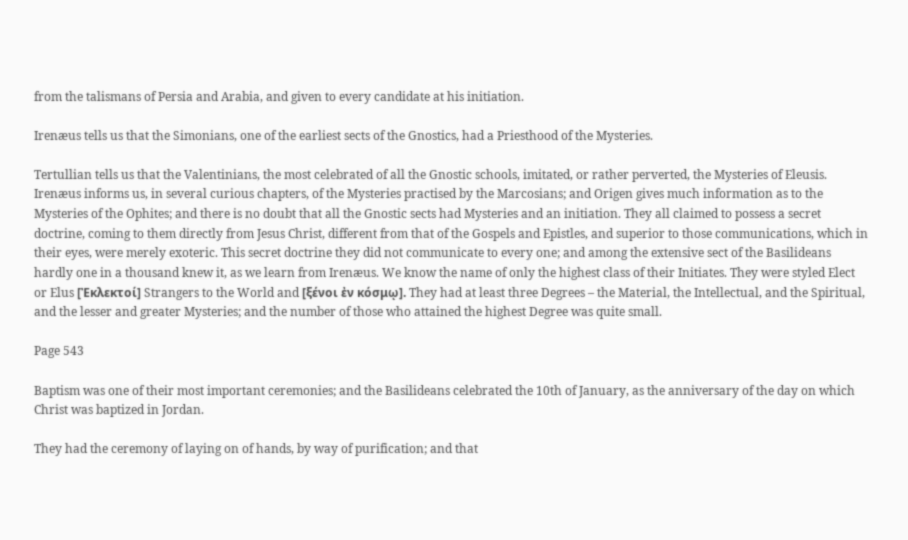from the talismans of Persia and Arabia, and given to every candidate at his initiation.

Irenæus tells us that the Simonians, one of the earliest sects of the Gnostics, had a Priesthood of the Mysteries.

Tertullian tells us that the Valentinians, the most celebrated of all the Gnostic schools, imitated, or rather perverted, the Mysteries of Eleusis. Irenæus informs us, in several curious chapters, of the Mysteries practised by the Marcosians; and Origen gives much information as to the Mysteries of the Ophites; and there is no doubt that all the Gnostic sects had Mysteries and an initiation. They all claimed to possess a secret doctrine, coming to them directly from Jesus Christ, different from that of the Gospels and Epistles, and superior to those communications, which in their eyes, were merely exoteric. This secret doctrine they did not communicate to every one; and among the extensive sect of the Basilideans hardly one in a thousand knew it, as we learn from Irenæus. We know the name of only the highest class of their Initiates. They were styled Elect or Elus [Ἐκλεκτοί] Strangers to the World and [ξένοι ἐν κόσμῳ]. They had at least three Degrees – the Material, the Intellectual, and the Spiritual, and the lesser and greater Mysteries; and the number of those who attained the highest Degree was quite small.

Page 543

Baptism was one of their most important ceremonies; and the Basilideans celebrated the 10th of January, as the anniversary of the day on which Christ was baptized in Jordan.

They had the ceremony of laying on of hands, by way of purification; and that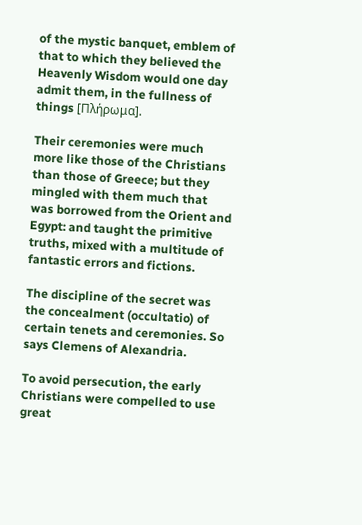of the mystic banquet, emblem of that to which they believed the Heavenly Wisdom would one day admit them, in the fullness of things [Πλήρωμα].

Their ceremonies were much more like those of the Christians than those of Greece; but they mingled with them much that was borrowed from the Orient and Egypt: and taught the primitive truths, mixed with a multitude of fantastic errors and fictions.

The discipline of the secret was the concealment (occultatio) of certain tenets and ceremonies. So says Clemens of Alexandria.

To avoid persecution, the early Christians were compelled to use great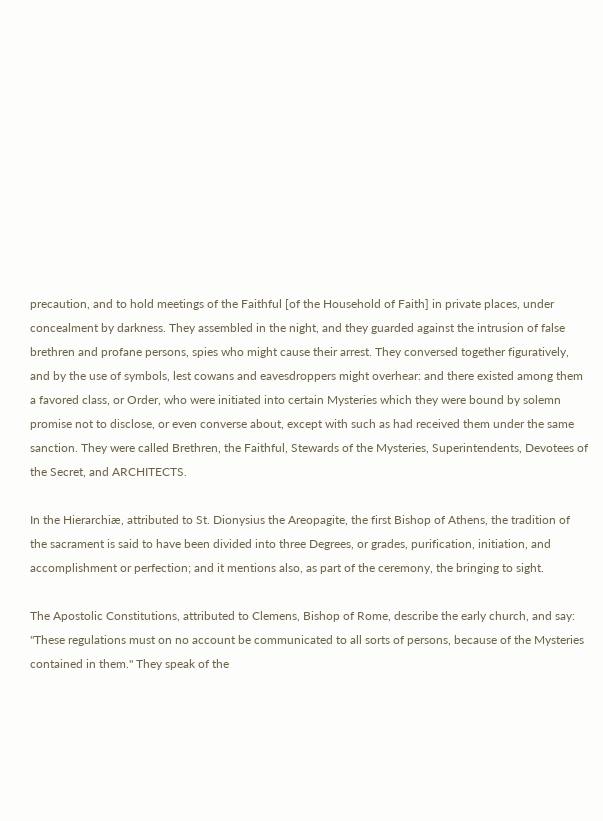precaution, and to hold meetings of the Faithful [of the Household of Faith] in private places, under concealment by darkness. They assembled in the night, and they guarded against the intrusion of false brethren and profane persons, spies who might cause their arrest. They conversed together figuratively, and by the use of symbols, lest cowans and eavesdroppers might overhear: and there existed among them a favored class, or Order, who were initiated into certain Mysteries which they were bound by solemn promise not to disclose, or even converse about, except with such as had received them under the same sanction. They were called Brethren, the Faithful, Stewards of the Mysteries, Superintendents, Devotees of the Secret, and ARCHITECTS.

In the Hierarchiæ, attributed to St. Dionysius the Areopagite, the first Bishop of Athens, the tradition of the sacrament is said to have been divided into three Degrees, or grades, purification, initiation, and accomplishment or perfection; and it mentions also, as part of the ceremony, the bringing to sight.

The Apostolic Constitutions, attributed to Clemens, Bishop of Rome, describe the early church, and say: "These regulations must on no account be communicated to all sorts of persons, because of the Mysteries contained in them." They speak of the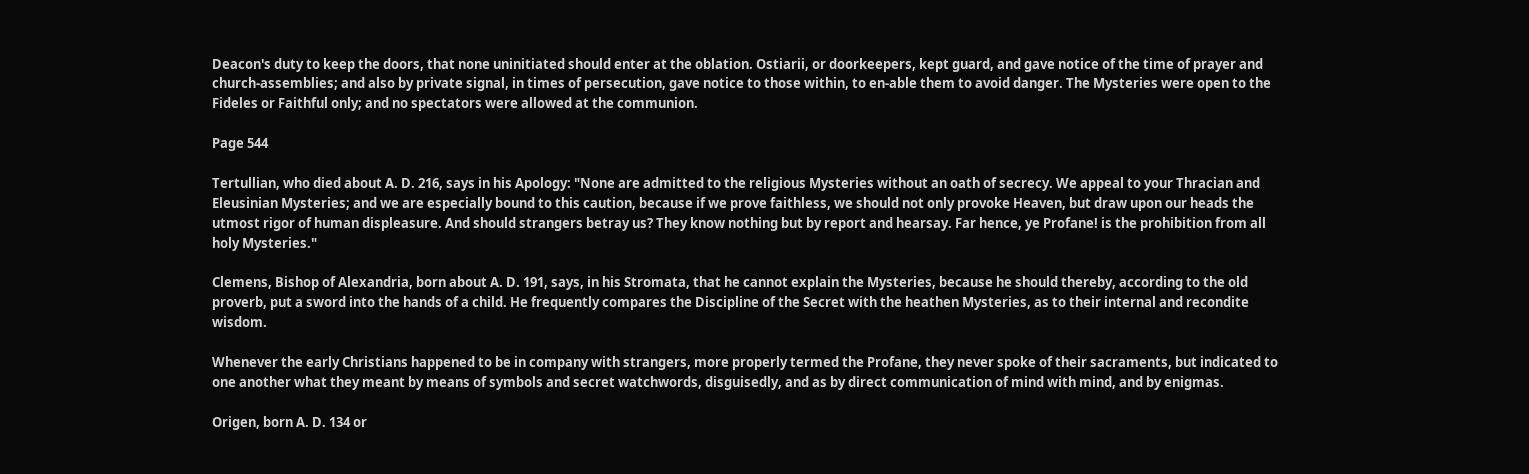Deacon's duty to keep the doors, that none uninitiated should enter at the oblation. Ostiarii, or doorkeepers, kept guard, and gave notice of the time of prayer and church-assemblies; and also by private signal, in times of persecution, gave notice to those within, to en-able them to avoid danger. The Mysteries were open to the Fideles or Faithful only; and no spectators were allowed at the communion.

Page 544

Tertullian, who died about A. D. 216, says in his Apology: "None are admitted to the religious Mysteries without an oath of secrecy. We appeal to your Thracian and Eleusinian Mysteries; and we are especially bound to this caution, because if we prove faithless, we should not only provoke Heaven, but draw upon our heads the utmost rigor of human displeasure. And should strangers betray us? They know nothing but by report and hearsay. Far hence, ye Profane! is the prohibition from all holy Mysteries."

Clemens, Bishop of Alexandria, born about A. D. 191, says, in his Stromata, that he cannot explain the Mysteries, because he should thereby, according to the old proverb, put a sword into the hands of a child. He frequently compares the Discipline of the Secret with the heathen Mysteries, as to their internal and recondite wisdom.

Whenever the early Christians happened to be in company with strangers, more properly termed the Profane, they never spoke of their sacraments, but indicated to one another what they meant by means of symbols and secret watchwords, disguisedly, and as by direct communication of mind with mind, and by enigmas.

Origen, born A. D. 134 or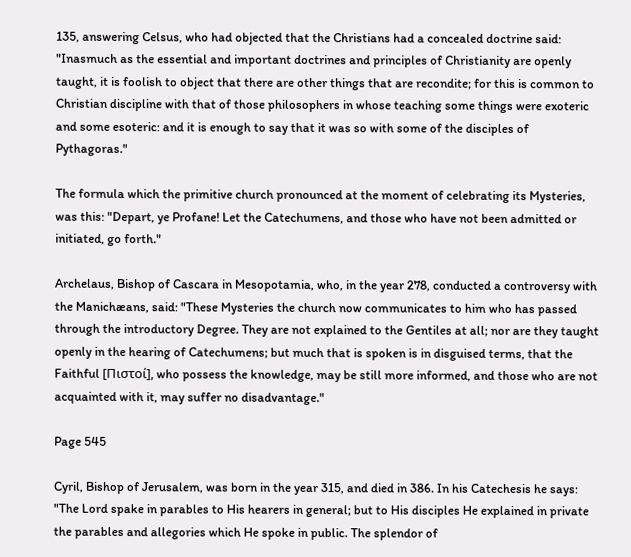135, answering Celsus, who had objected that the Christians had a concealed doctrine said: "Inasmuch as the essential and important doctrines and principles of Christianity are openly taught, it is foolish to object that there are other things that are recondite; for this is common to Christian discipline with that of those philosophers in whose teaching some things were exoteric and some esoteric: and it is enough to say that it was so with some of the disciples of Pythagoras."

The formula which the primitive church pronounced at the moment of celebrating its Mysteries, was this: "Depart, ye Profane! Let the Catechumens, and those who have not been admitted or initiated, go forth."

Archelaus, Bishop of Cascara in Mesopotamia, who, in the year 278, conducted a controversy with the Manichæans, said: "These Mysteries the church now communicates to him who has passed through the introductory Degree. They are not explained to the Gentiles at all; nor are they taught openly in the hearing of Catechumens; but much that is spoken is in disguised terms, that the Faithful [Πιστοί], who possess the knowledge, may be still more informed, and those who are not acquainted with it, may suffer no disadvantage."

Page 545

Cyril, Bishop of Jerusalem, was born in the year 315, and died in 386. In his Catechesis he says: "The Lord spake in parables to His hearers in general; but to His disciples He explained in private the parables and allegories which He spoke in public. The splendor of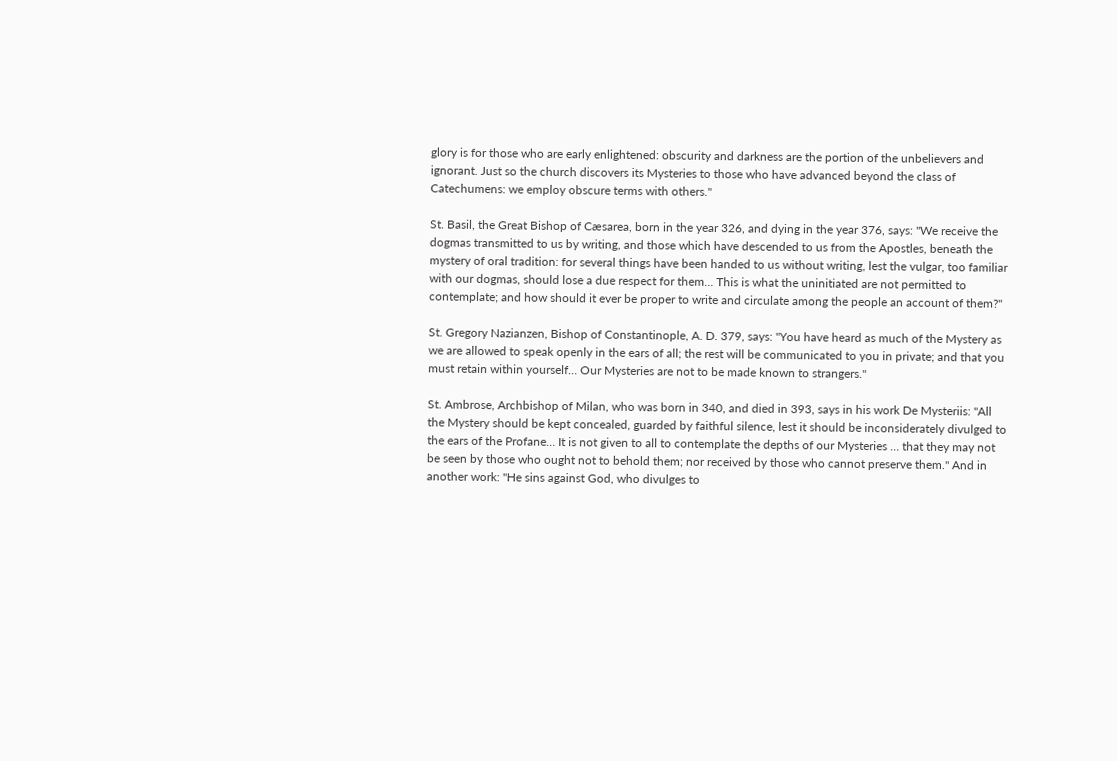glory is for those who are early enlightened: obscurity and darkness are the portion of the unbelievers and ignorant. Just so the church discovers its Mysteries to those who have advanced beyond the class of Catechumens: we employ obscure terms with others."

St. Basil, the Great Bishop of Cæsarea, born in the year 326, and dying in the year 376, says: "We receive the dogmas transmitted to us by writing, and those which have descended to us from the Apostles, beneath the mystery of oral tradition: for several things have been handed to us without writing, lest the vulgar, too familiar with our dogmas, should lose a due respect for them… This is what the uninitiated are not permitted to contemplate; and how should it ever be proper to write and circulate among the people an account of them?"

St. Gregory Nazianzen, Bishop of Constantinople, A. D. 379, says: "You have heard as much of the Mystery as we are allowed to speak openly in the ears of all; the rest will be communicated to you in private; and that you must retain within yourself… Our Mysteries are not to be made known to strangers."

St. Ambrose, Archbishop of Milan, who was born in 340, and died in 393, says in his work De Mysteriis: "All the Mystery should be kept concealed, guarded by faithful silence, lest it should be inconsiderately divulged to the ears of the Profane… It is not given to all to contemplate the depths of our Mysteries … that they may not be seen by those who ought not to behold them; nor received by those who cannot preserve them." And in another work: "He sins against God, who divulges to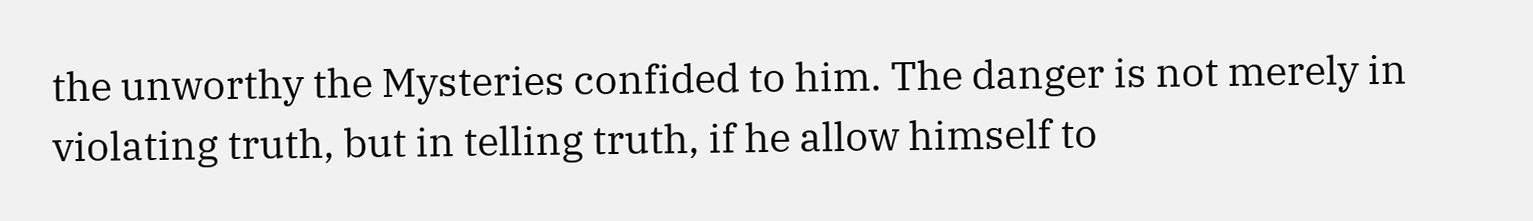the unworthy the Mysteries confided to him. The danger is not merely in violating truth, but in telling truth, if he allow himself to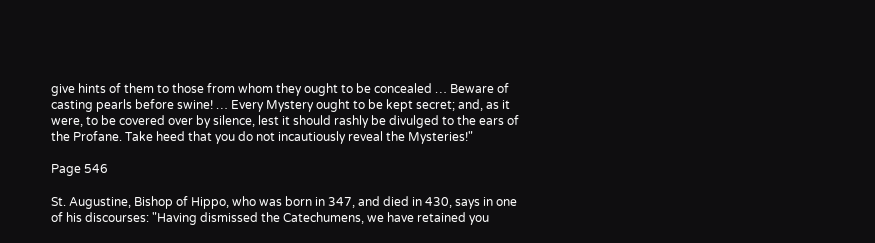give hints of them to those from whom they ought to be concealed … Beware of casting pearls before swine! … Every Mystery ought to be kept secret; and, as it were, to be covered over by silence, lest it should rashly be divulged to the ears of the Profane. Take heed that you do not incautiously reveal the Mysteries!"

Page 546

St. Augustine, Bishop of Hippo, who was born in 347, and died in 430, says in one of his discourses: "Having dismissed the Catechumens, we have retained you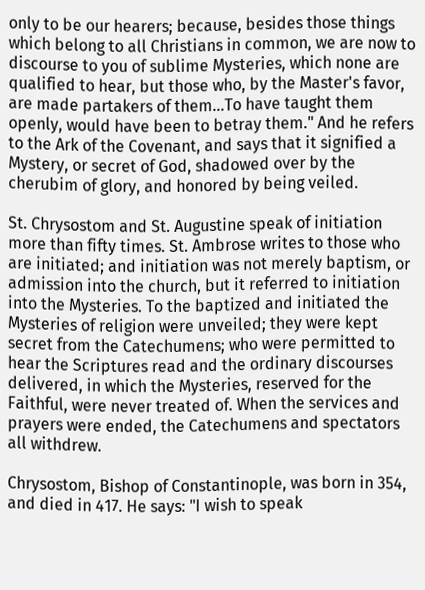only to be our hearers; because, besides those things which belong to all Christians in common, we are now to discourse to you of sublime Mysteries, which none are qualified to hear, but those who, by the Master's favor, are made partakers of them…To have taught them openly, would have been to betray them." And he refers to the Ark of the Covenant, and says that it signified a Mystery, or secret of God, shadowed over by the cherubim of glory, and honored by being veiled.

St. Chrysostom and St. Augustine speak of initiation more than fifty times. St. Ambrose writes to those who are initiated; and initiation was not merely baptism, or admission into the church, but it referred to initiation into the Mysteries. To the baptized and initiated the Mysteries of religion were unveiled; they were kept secret from the Catechumens; who were permitted to hear the Scriptures read and the ordinary discourses delivered, in which the Mysteries, reserved for the Faithful, were never treated of. When the services and prayers were ended, the Catechumens and spectators all withdrew.

Chrysostom, Bishop of Constantinople, was born in 354, and died in 417. He says: "I wish to speak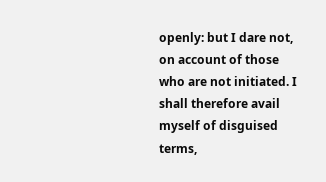openly: but I dare not, on account of those who are not initiated. I shall therefore avail myself of disguised terms,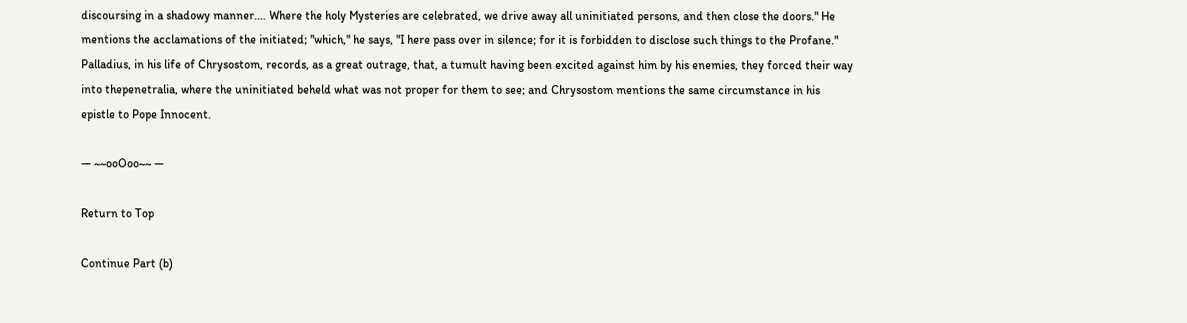discoursing in a shadowy manner.… Where the holy Mysteries are celebrated, we drive away all uninitiated persons, and then close the doors." He mentions the acclamations of the initiated; "which," he says, "I here pass over in silence; for it is forbidden to disclose such things to the Profane." Palladius, in his life of Chrysostom, records, as a great outrage, that, a tumult having been excited against him by his enemies, they forced their way into thepenetralia, where the uninitiated beheld what was not proper for them to see; and Chrysostom mentions the same circumstance in his epistle to Pope Innocent.

— ~~ooOoo~~ —

Return to Top

Continue Part (b)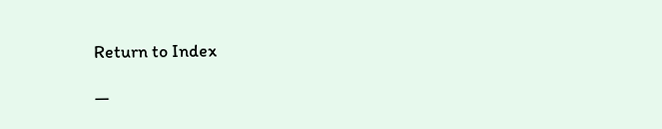Return to Index

—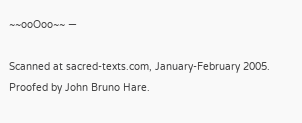~~ooOoo~~ —

Scanned at sacred-texts.com, January-February 2005. Proofed by John Bruno Hare.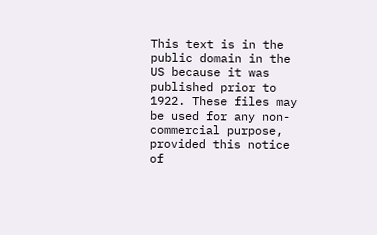This text is in the public domain in the US because it was published prior to 1922. These files may be used for any non-commercial purpose, provided this notice of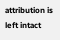attribution is left intact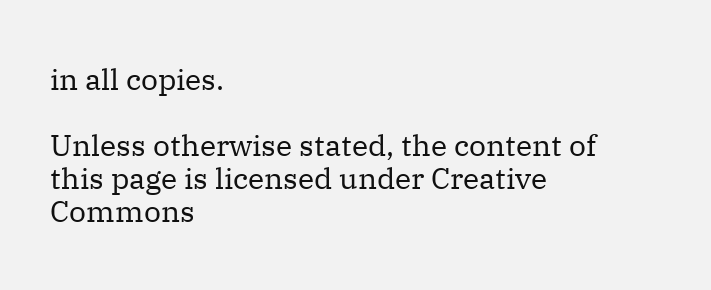in all copies.

Unless otherwise stated, the content of this page is licensed under Creative Commons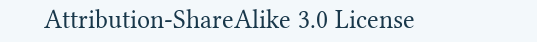Attribution-ShareAlike 3.0 License